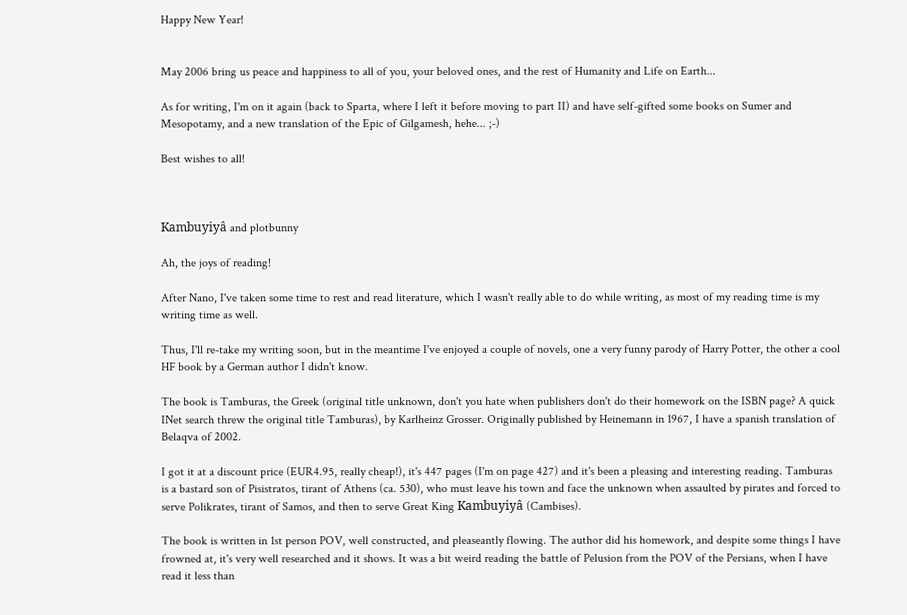Happy New Year!


May 2006 bring us peace and happiness to all of you, your beloved ones, and the rest of Humanity and Life on Earth...

As for writing, I'm on it again (back to Sparta, where I left it before moving to part II) and have self-gifted some books on Sumer and Mesopotamy, and a new translation of the Epic of Gilgamesh, hehe... ;-)

Best wishes to all!



Kambuyiyâ and plotbunny

Ah, the joys of reading!

After Nano, I've taken some time to rest and read literature, which I wasn't really able to do while writing, as most of my reading time is my writing time as well.

Thus, I'll re-take my writing soon, but in the meantime I've enjoyed a couple of novels, one a very funny parody of Harry Potter, the other a cool HF book by a German author I didn't know.

The book is Tamburas, the Greek (original title unknown, don't you hate when publishers don't do their homework on the ISBN page? A quick INet search threw the original title Tamburas), by Karlheinz Grosser. Originally published by Heinemann in 1967, I have a spanish translation of Belaqva of 2002.

I got it at a discount price (EUR4.95, really cheap!), it's 447 pages (I'm on page 427) and it's been a pleasing and interesting reading. Tamburas is a bastard son of Pisistratos, tirant of Athens (ca. 530), who must leave his town and face the unknown when assaulted by pirates and forced to serve Polikrates, tirant of Samos, and then to serve Great King Kambuyiyâ (Cambises).

The book is written in 1st person POV, well constructed, and pleaseantly flowing. The author did his homework, and despite some things I have frowned at, it's very well researched and it shows. It was a bit weird reading the battle of Pelusion from the POV of the Persians, when I have read it less than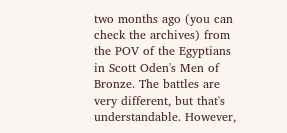two months ago (you can check the archives) from the POV of the Egyptians in Scott Oden's Men of Bronze. The battles are very different, but that's understandable. However,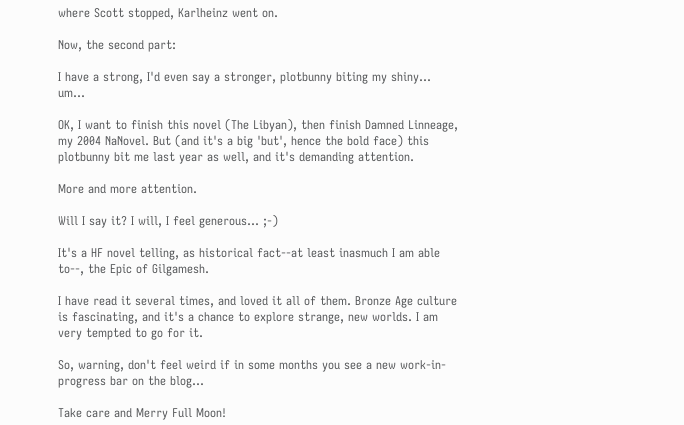where Scott stopped, Karlheinz went on.

Now, the second part:

I have a strong, I'd even say a stronger, plotbunny biting my shiny... um...

OK, I want to finish this novel (The Libyan), then finish Damned Linneage, my 2004 NaNovel. But (and it's a big 'but', hence the bold face) this plotbunny bit me last year as well, and it's demanding attention.

More and more attention.

Will I say it? I will, I feel generous... ;-)

It's a HF novel telling, as historical fact--at least inasmuch I am able to--, the Epic of Gilgamesh.

I have read it several times, and loved it all of them. Bronze Age culture is fascinating, and it's a chance to explore strange, new worlds. I am very tempted to go for it.

So, warning, don't feel weird if in some months you see a new work-in-progress bar on the blog...

Take care and Merry Full Moon!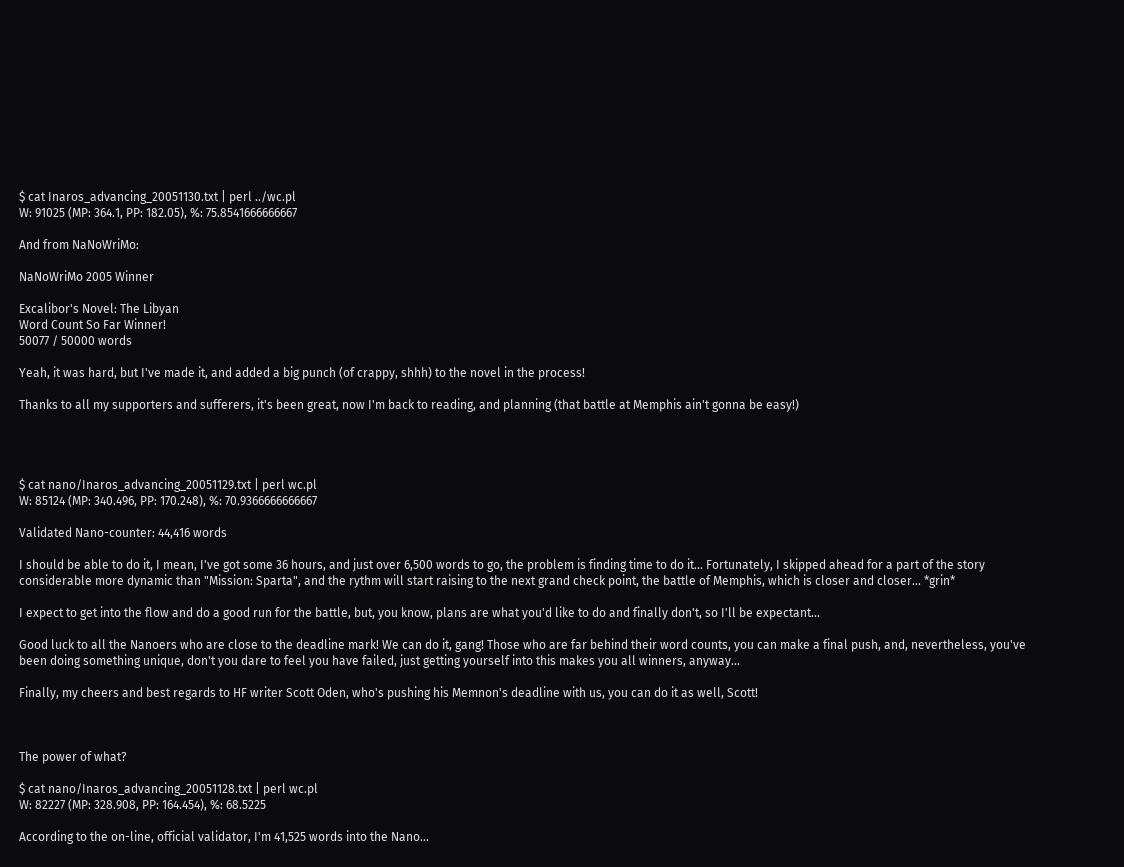$ cat Inaros_advancing_20051130.txt | perl ../wc.pl
W: 91025 (MP: 364.1, PP: 182.05), %: 75.8541666666667

And from NaNoWriMo:

NaNoWriMo 2005 Winner

Excalibor's Novel: The Libyan
Word Count So Far Winner!
50077 / 50000 words

Yeah, it was hard, but I've made it, and added a big punch (of crappy, shhh) to the novel in the process!

Thanks to all my supporters and sufferers, it's been great, now I'm back to reading, and planning (that battle at Memphis ain't gonna be easy!)




$ cat nano/Inaros_advancing_20051129.txt | perl wc.pl
W: 85124 (MP: 340.496, PP: 170.248), %: 70.9366666666667

Validated Nano-counter: 44,416 words

I should be able to do it, I mean, I've got some 36 hours, and just over 6,500 words to go, the problem is finding time to do it... Fortunately, I skipped ahead for a part of the story considerable more dynamic than "Mission: Sparta", and the rythm will start raising to the next grand check point, the battle of Memphis, which is closer and closer... *grin*

I expect to get into the flow and do a good run for the battle, but, you know, plans are what you'd like to do and finally don't, so I'll be expectant...

Good luck to all the Nanoers who are close to the deadline mark! We can do it, gang! Those who are far behind their word counts, you can make a final push, and, nevertheless, you've been doing something unique, don't you dare to feel you have failed, just getting yourself into this makes you all winners, anyway...

Finally, my cheers and best regards to HF writer Scott Oden, who's pushing his Memnon's deadline with us, you can do it as well, Scott!



The power of what?

$ cat nano/Inaros_advancing_20051128.txt | perl wc.pl
W: 82227 (MP: 328.908, PP: 164.454), %: 68.5225

According to the on-line, official validator, I'm 41,525 words into the Nano...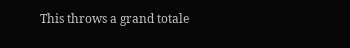This throws a grand totale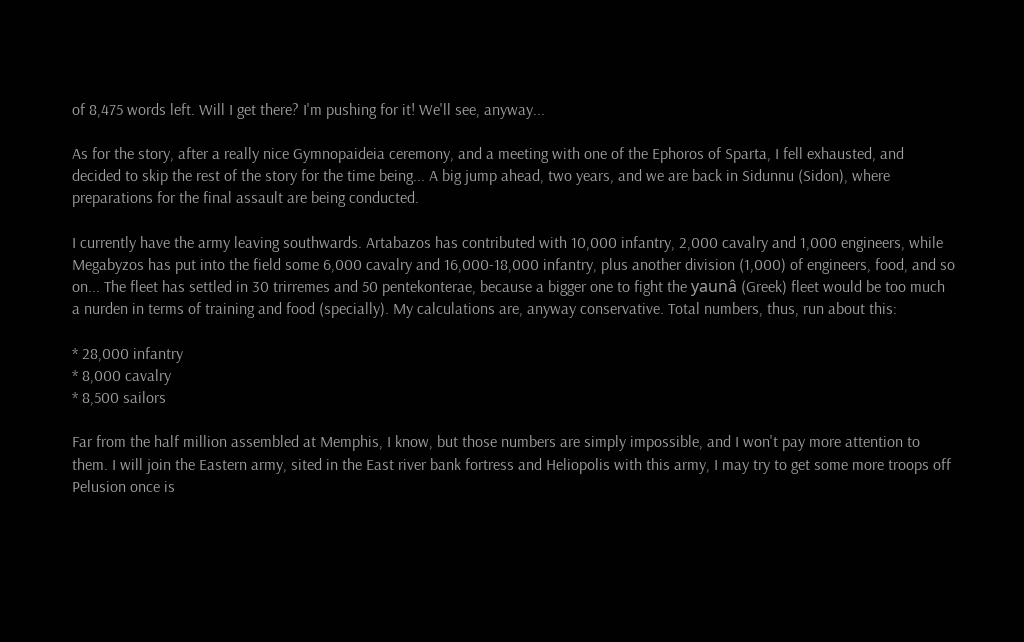of 8,475 words left. Will I get there? I'm pushing for it! We'll see, anyway...

As for the story, after a really nice Gymnopaideia ceremony, and a meeting with one of the Ephoros of Sparta, I fell exhausted, and decided to skip the rest of the story for the time being... A big jump ahead, two years, and we are back in Sidunnu (Sidon), where preparations for the final assault are being conducted.

I currently have the army leaving southwards. Artabazos has contributed with 10,000 infantry, 2,000 cavalry and 1,000 engineers, while Megabyzos has put into the field some 6,000 cavalry and 16,000-18,000 infantry, plus another division (1,000) of engineers, food, and so on... The fleet has settled in 30 trirremes and 50 pentekonterae, because a bigger one to fight the yaunâ (Greek) fleet would be too much a nurden in terms of training and food (specially). My calculations are, anyway conservative. Total numbers, thus, run about this:

* 28,000 infantry
* 8,000 cavalry
* 8,500 sailors

Far from the half million assembled at Memphis, I know, but those numbers are simply impossible, and I won't pay more attention to them. I will join the Eastern army, sited in the East river bank fortress and Heliopolis with this army, I may try to get some more troops off Pelusion once is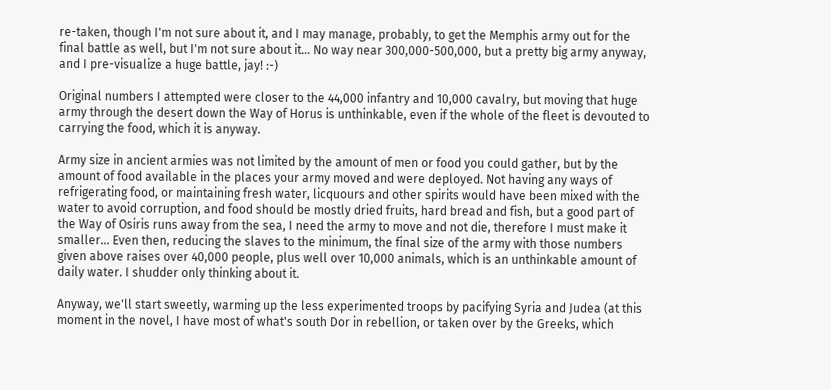re-taken, though I'm not sure about it, and I may manage, probably, to get the Memphis army out for the final battle as well, but I'm not sure about it... No way near 300,000-500,000, but a pretty big army anyway, and I pre-visualize a huge battle, jay! :-)

Original numbers I attempted were closer to the 44,000 infantry and 10,000 cavalry, but moving that huge army through the desert down the Way of Horus is unthinkable, even if the whole of the fleet is devouted to carrying the food, which it is anyway.

Army size in ancient armies was not limited by the amount of men or food you could gather, but by the amount of food available in the places your army moved and were deployed. Not having any ways of refrigerating food, or maintaining fresh water, licquours and other spirits would have been mixed with the water to avoid corruption, and food should be mostly dried fruits, hard bread and fish, but a good part of the Way of Osiris runs away from the sea, I need the army to move and not die, therefore I must make it smaller... Even then, reducing the slaves to the minimum, the final size of the army with those numbers given above raises over 40,000 people, plus well over 10,000 animals, which is an unthinkable amount of daily water. I shudder only thinking about it.

Anyway, we'll start sweetly, warming up the less experimented troops by pacifying Syria and Judea (at this moment in the novel, I have most of what's south Dor in rebellion, or taken over by the Greeks, which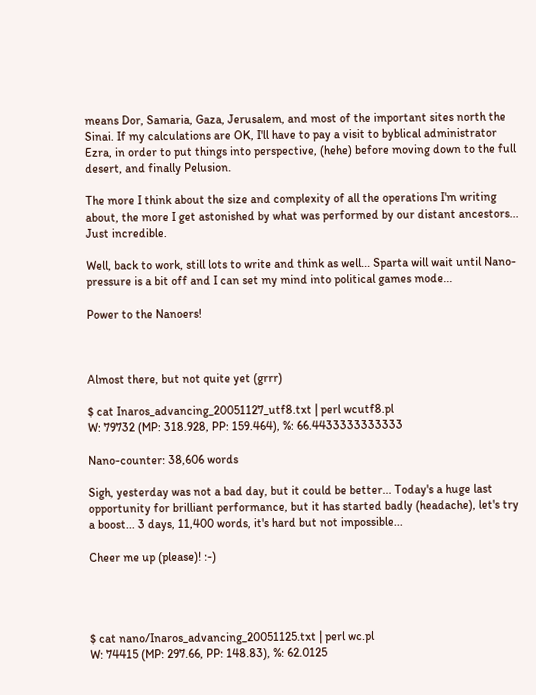means Dor, Samaria, Gaza, Jerusalem, and most of the important sites north the Sinai. If my calculations are OK, I'll have to pay a visit to byblical administrator Ezra, in order to put things into perspective, (hehe) before moving down to the full desert, and finally Pelusion.

The more I think about the size and complexity of all the operations I'm writing about, the more I get astonished by what was performed by our distant ancestors... Just incredible.

Well, back to work, still lots to write and think as well... Sparta will wait until Nano-pressure is a bit off and I can set my mind into political games mode...

Power to the Nanoers!



Almost there, but not quite yet (grrr)

$ cat Inaros_advancing_20051127_utf8.txt | perl wcutf8.pl
W: 79732 (MP: 318.928, PP: 159.464), %: 66.4433333333333

Nano-counter: 38,606 words

Sigh, yesterday was not a bad day, but it could be better... Today's a huge last opportunity for brilliant performance, but it has started badly (headache), let's try a boost... 3 days, 11,400 words, it's hard but not impossible...

Cheer me up (please)! :-)




$ cat nano/Inaros_advancing_20051125.txt | perl wc.pl
W: 74415 (MP: 297.66, PP: 148.83), %: 62.0125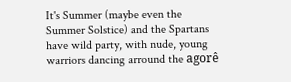It's Summer (maybe even the Summer Solstice) and the Spartans have wild party, with nude, young warriors dancing arround the agorê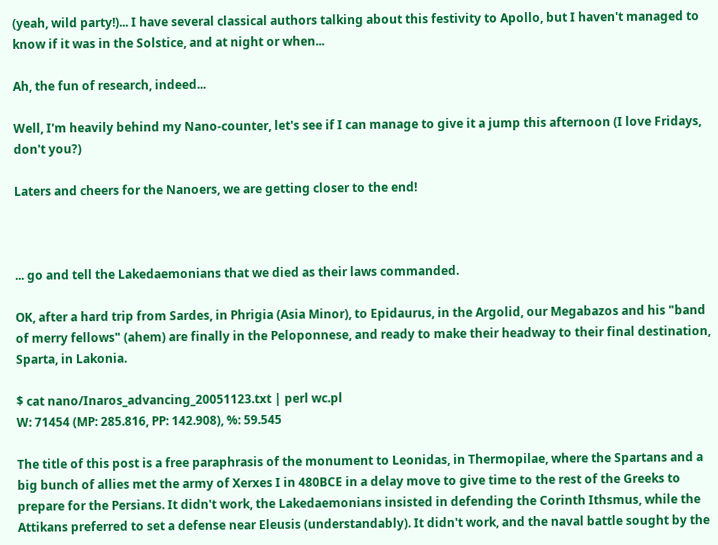(yeah, wild party!)... I have several classical authors talking about this festivity to Apollo, but I haven't managed to know if it was in the Solstice, and at night or when...

Ah, the fun of research, indeed...

Well, I'm heavily behind my Nano-counter, let's see if I can manage to give it a jump this afternoon (I love Fridays, don't you?)

Laters and cheers for the Nanoers, we are getting closer to the end!



... go and tell the Lakedaemonians that we died as their laws commanded.

OK, after a hard trip from Sardes, in Phrigia (Asia Minor), to Epidaurus, in the Argolid, our Megabazos and his "band of merry fellows" (ahem) are finally in the Peloponnese, and ready to make their headway to their final destination, Sparta, in Lakonia.

$ cat nano/Inaros_advancing_20051123.txt | perl wc.pl
W: 71454 (MP: 285.816, PP: 142.908), %: 59.545

The title of this post is a free paraphrasis of the monument to Leonidas, in Thermopilae, where the Spartans and a big bunch of allies met the army of Xerxes I in 480BCE in a delay move to give time to the rest of the Greeks to prepare for the Persians. It didn't work, the Lakedaemonians insisted in defending the Corinth Ithsmus, while the Attikans preferred to set a defense near Eleusis (understandably). It didn't work, and the naval battle sought by the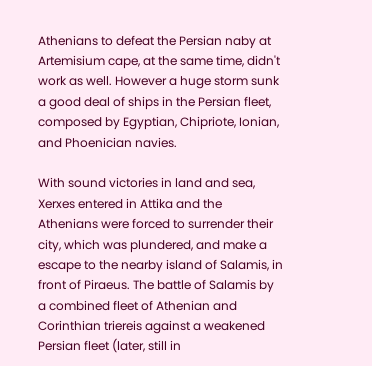Athenians to defeat the Persian naby at Artemisium cape, at the same time, didn't work as well. However a huge storm sunk a good deal of ships in the Persian fleet, composed by Egyptian, Chipriote, Ionian, and Phoenician navies.

With sound victories in land and sea, Xerxes entered in Attika and the Athenians were forced to surrender their city, which was plundered, and make a escape to the nearby island of Salamis, in front of Piraeus. The battle of Salamis by a combined fleet of Athenian and Corinthian triereis against a weakened Persian fleet (later, still in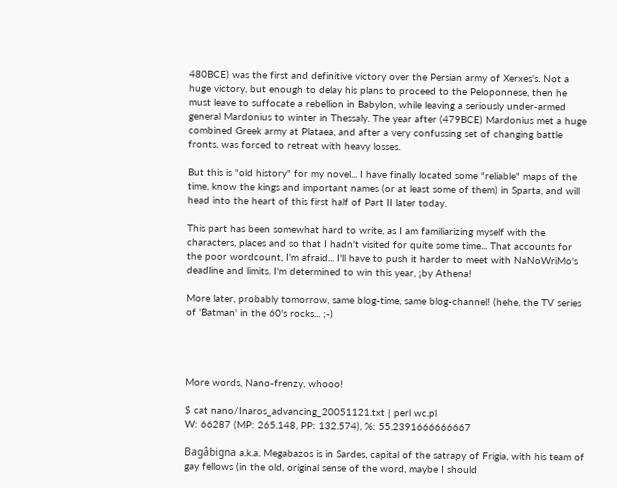480BCE) was the first and definitive victory over the Persian army of Xerxes's. Not a huge victory, but enough to delay his plans to proceed to the Peloponnese, then he must leave to suffocate a rebellion in Babylon, while leaving a seriously under-armed general Mardonius to winter in Thessaly. The year after (479BCE) Mardonius met a huge combined Greek army at Plataea, and after a very confussing set of changing battle fronts, was forced to retreat with heavy losses.

But this is "old history" for my novel... I have finally located some "reliable" maps of the time, know the kings and important names (or at least some of them) in Sparta, and will head into the heart of this first half of Part II later today.

This part has been somewhat hard to write, as I am familiarizing myself with the characters, places and so that I hadn't visited for quite some time... That accounts for the poor wordcount, I'm afraid... I'll have to push it harder to meet with NaNoWriMo's deadline and limits. I'm determined to win this year, ¡by Athena!

More later, probably tomorrow, same blog-time, same blog-channel! (hehe, the TV series of 'Batman' in the 60's rocks... ;-)




More words, Nano-frenzy, whooo!

$ cat nano/Inaros_advancing_20051121.txt | perl wc.pl
W: 66287 (MP: 265.148, PP: 132.574), %: 55.2391666666667

Bagâbigna a.k.a. Megabazos is in Sardes, capital of the satrapy of Frigia, with his team of gay fellows (in the old, original sense of the word, maybe I should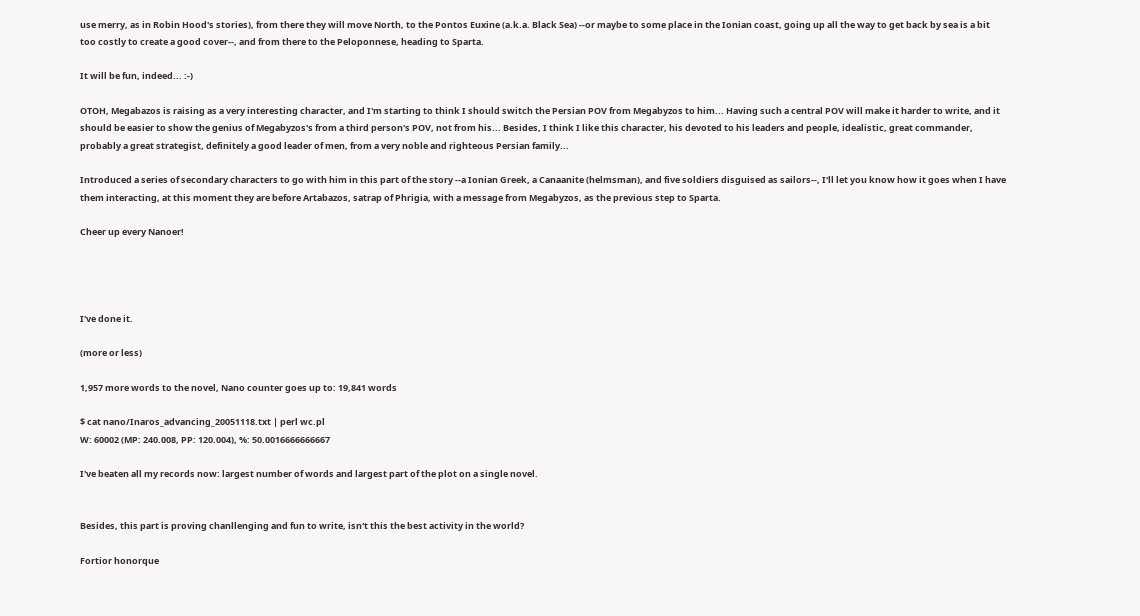use merry, as in Robin Hood's stories), from there they will move North, to the Pontos Euxine (a.k.a. Black Sea) --or maybe to some place in the Ionian coast, going up all the way to get back by sea is a bit too costly to create a good cover--, and from there to the Peloponnese, heading to Sparta.

It will be fun, indeed... :-)

OTOH, Megabazos is raising as a very interesting character, and I'm starting to think I should switch the Persian POV from Megabyzos to him... Having such a central POV will make it harder to write, and it should be easier to show the genius of Megabyzos's from a third person's POV, not from his... Besides, I think I like this character, his devoted to his leaders and people, idealistic, great commander, probably a great strategist, definitely a good leader of men, from a very noble and righteous Persian family...

Introduced a series of secondary characters to go with him in this part of the story --a Ionian Greek, a Canaanite (helmsman), and five soldiers disguised as sailors--, I'll let you know how it goes when I have them interacting, at this moment they are before Artabazos, satrap of Phrigia, with a message from Megabyzos, as the previous step to Sparta.

Cheer up every Nanoer!




I've done it.

(more or less)

1,957 more words to the novel, Nano counter goes up to: 19,841 words

$ cat nano/Inaros_advancing_20051118.txt | perl wc.pl
W: 60002 (MP: 240.008, PP: 120.004), %: 50.0016666666667

I've beaten all my records now: largest number of words and largest part of the plot on a single novel.


Besides, this part is proving chanllenging and fun to write, isn't this the best activity in the world?

Fortior honorque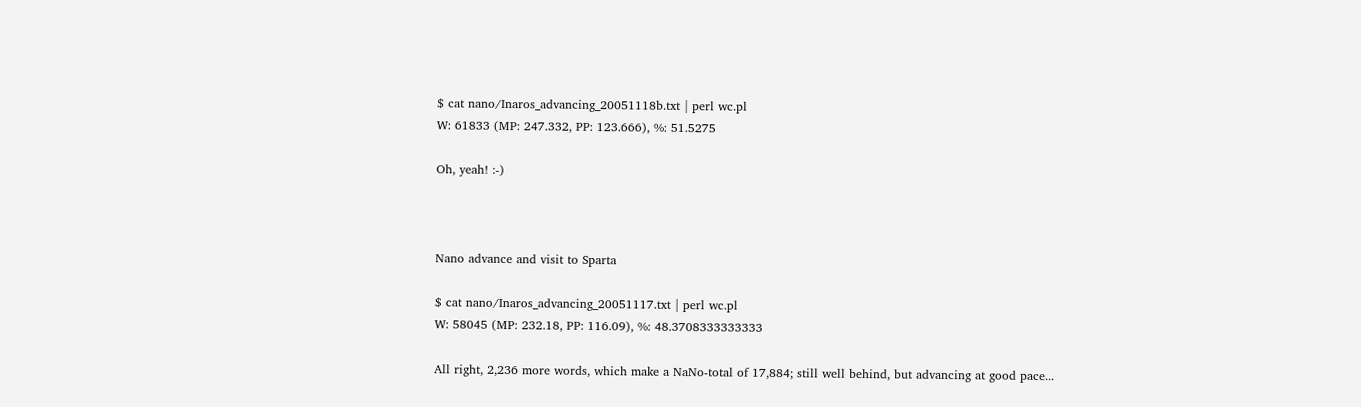$ cat nano/Inaros_advancing_20051118b.txt | perl wc.pl
W: 61833 (MP: 247.332, PP: 123.666), %: 51.5275

Oh, yeah! :-)



Nano advance and visit to Sparta

$ cat nano/Inaros_advancing_20051117.txt | perl wc.pl
W: 58045 (MP: 232.18, PP: 116.09), %: 48.3708333333333

All right, 2,236 more words, which make a NaNo-total of 17,884; still well behind, but advancing at good pace...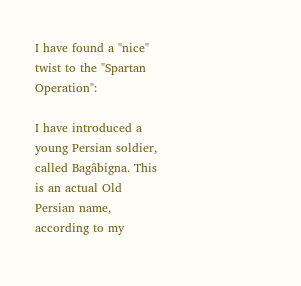I have found a "nice" twist to the "Spartan Operation":

I have introduced a young Persian soldier, called Bagâbigna. This is an actual Old Persian name, according to my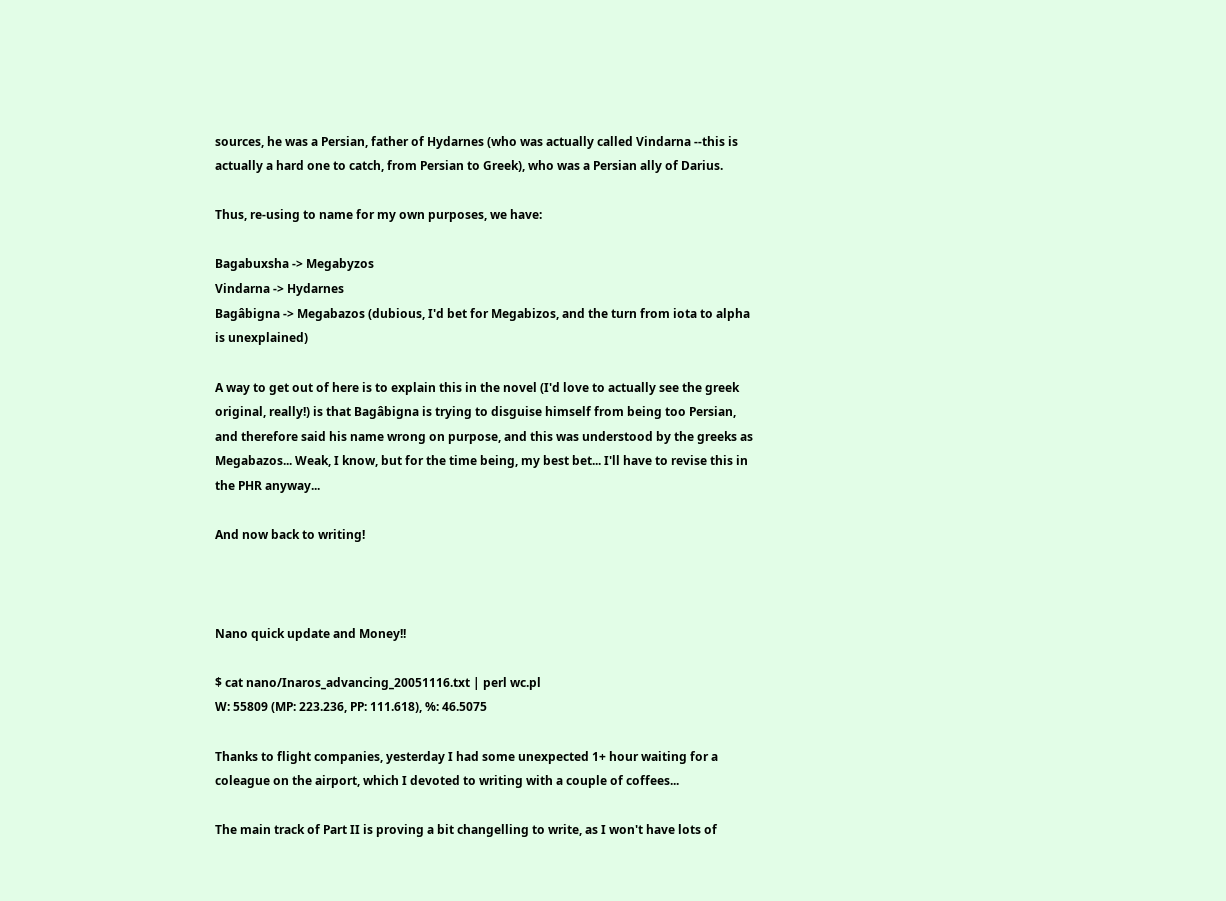sources, he was a Persian, father of Hydarnes (who was actually called Vindarna --this is actually a hard one to catch, from Persian to Greek), who was a Persian ally of Darius.

Thus, re-using to name for my own purposes, we have:

Bagabuxsha -> Megabyzos
Vindarna -> Hydarnes
Bagâbigna -> Megabazos (dubious, I'd bet for Megabizos, and the turn from iota to alpha is unexplained)

A way to get out of here is to explain this in the novel (I'd love to actually see the greek original, really!) is that Bagâbigna is trying to disguise himself from being too Persian, and therefore said his name wrong on purpose, and this was understood by the greeks as Megabazos... Weak, I know, but for the time being, my best bet... I'll have to revise this in the PHR anyway...

And now back to writing!



Nano quick update and Money!!

$ cat nano/Inaros_advancing_20051116.txt | perl wc.pl
W: 55809 (MP: 223.236, PP: 111.618), %: 46.5075

Thanks to flight companies, yesterday I had some unexpected 1+ hour waiting for a coleague on the airport, which I devoted to writing with a couple of coffees...

The main track of Part II is proving a bit changelling to write, as I won't have lots of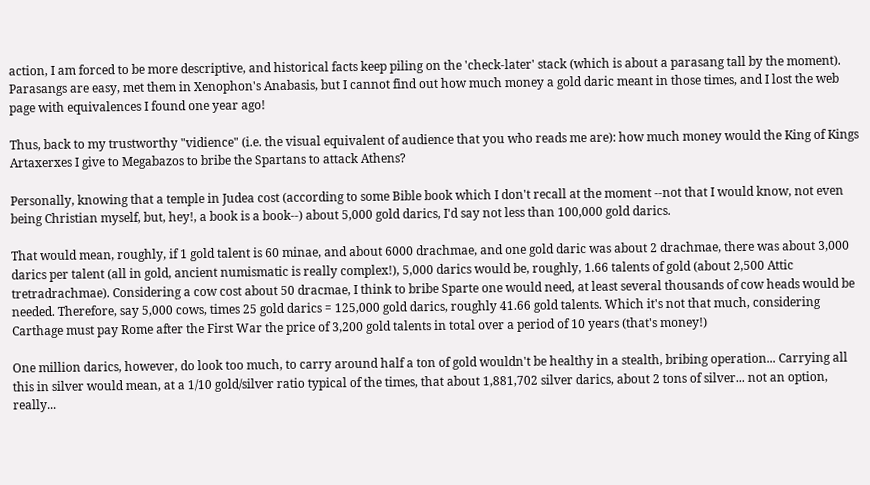action, I am forced to be more descriptive, and historical facts keep piling on the 'check-later' stack (which is about a parasang tall by the moment). Parasangs are easy, met them in Xenophon's Anabasis, but I cannot find out how much money a gold daric meant in those times, and I lost the web page with equivalences I found one year ago!

Thus, back to my trustworthy "vidience" (i.e. the visual equivalent of audience that you who reads me are): how much money would the King of Kings Artaxerxes I give to Megabazos to bribe the Spartans to attack Athens?

Personally, knowing that a temple in Judea cost (according to some Bible book which I don't recall at the moment --not that I would know, not even being Christian myself, but, hey!, a book is a book--) about 5,000 gold darics, I'd say not less than 100,000 gold darics.

That would mean, roughly, if 1 gold talent is 60 minae, and about 6000 drachmae, and one gold daric was about 2 drachmae, there was about 3,000 darics per talent (all in gold, ancient numismatic is really complex!), 5,000 darics would be, roughly, 1.66 talents of gold (about 2,500 Attic tretradrachmae). Considering a cow cost about 50 dracmae, I think to bribe Sparte one would need, at least several thousands of cow heads would be needed. Therefore, say 5,000 cows, times 25 gold darics = 125,000 gold darics, roughly 41.66 gold talents. Which it's not that much, considering Carthage must pay Rome after the First War the price of 3,200 gold talents in total over a period of 10 years (that's money!)

One million darics, however, do look too much, to carry around half a ton of gold wouldn't be healthy in a stealth, bribing operation... Carrying all this in silver would mean, at a 1/10 gold/silver ratio typical of the times, that about 1,881,702 silver darics, about 2 tons of silver... not an option, really...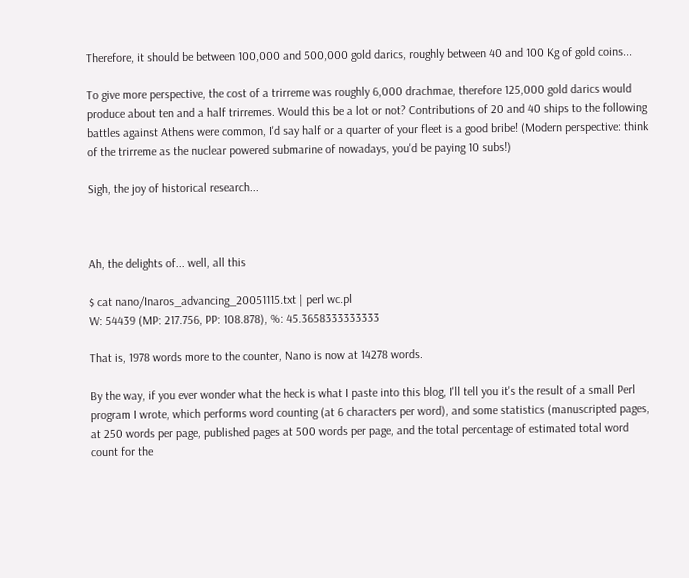Therefore, it should be between 100,000 and 500,000 gold darics, roughly between 40 and 100 Kg of gold coins...

To give more perspective, the cost of a trirreme was roughly 6,000 drachmae, therefore 125,000 gold darics would produce about ten and a half trirremes. Would this be a lot or not? Contributions of 20 and 40 ships to the following battles against Athens were common, I'd say half or a quarter of your fleet is a good bribe! (Modern perspective: think of the trirreme as the nuclear powered submarine of nowadays, you'd be paying 10 subs!)

Sigh, the joy of historical research...



Ah, the delights of... well, all this

$ cat nano/Inaros_advancing_20051115.txt | perl wc.pl
W: 54439 (MP: 217.756, PP: 108.878), %: 45.3658333333333

That is, 1978 words more to the counter, Nano is now at 14278 words.

By the way, if you ever wonder what the heck is what I paste into this blog, I'll tell you it's the result of a small Perl program I wrote, which performs word counting (at 6 characters per word), and some statistics (manuscripted pages, at 250 words per page, published pages at 500 words per page, and the total percentage of estimated total word count for the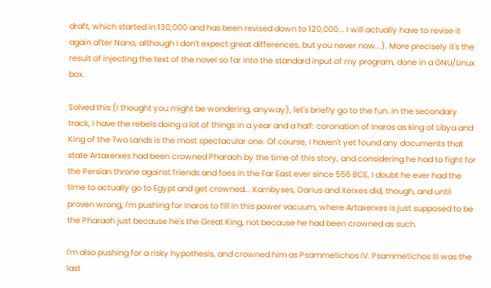draft, which started in 130,000 and has been revised down to 120,000... I will actually have to revise it again after Nano, although I don't expect great differences, but you never now...). More precisely it's the result of injecting the text of the novel so far into the standard input of my program, done in a GNU/Linux box.

Solved this (I thought you might be wondering, anyway), let's briefly go to the fun. In the secondary track, I have the rebels doing a lot of things in a year and a half: coronation of Inaros as king of Libya and King of the Two Lands is the most spectacular one. Of course, I haven't yet found any documents that state Artaxerxes had been crowned Pharaoh by the time of this story, and considering he had to fight for the Persian throne against friends and foes in the Far East ever since 556 BCE, I doubt he ever had the time to actually go to Egypt and get crowned... Kambyses, Darius and Xerxes did, though, and until proven wrong, I'm pushing for Inaros to fill in this power vacuum, where Artaxerxes is just supposed to be the Pharaoh just because he's the Great King, not because he had been crowned as such.

I'm also pushing for a risky hypothesis, and crowned him as Psammetichos IV. Psammetichos III was the last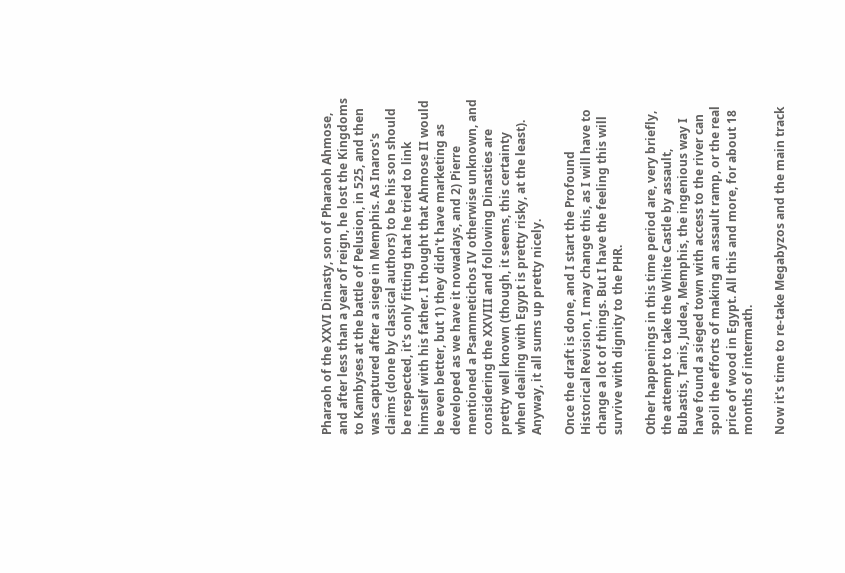Pharaoh of the XXVI Dinasty, son of Pharaoh Ahmose, and after less than a year of reign, he lost the Kingdoms to Kambyses at the battle of Pelusion, in 525, and then was captured after a siege in Memphis. As Inaros's claims (done by classical authors) to be his son should be respected, it's only fitting that he tried to link himself with his father. I thought that Ahmose II would be even better, but 1) they didn't have marketing as developed as we have it nowadays, and 2) Pierre mentioned a Psammetichos IV otherwise unknown, and considering the XXVIII and following Dinasties are pretty well known (though, it seems, this certainty when dealing with Egypt is pretty risky, at the least). Anyway, it all sums up pretty nicely.

Once the draft is done, and I start the Profound Historical Revision, I may change this, as I will have to change a lot of things. But I have the feeling this will survive with dignity to the PHR.

Other happenings in this time period are, very briefly, the attempt to take the White Castle by assault, Bubastis, Tanis, Judea, Memphis, the ingenious way I have found a sieged town with access to the river can spoil the efforts of making an assault ramp, or the real price of wood in Egypt. All this and more, for about 18 months of intermath.

Now it's time to re-take Megabyzos and the main track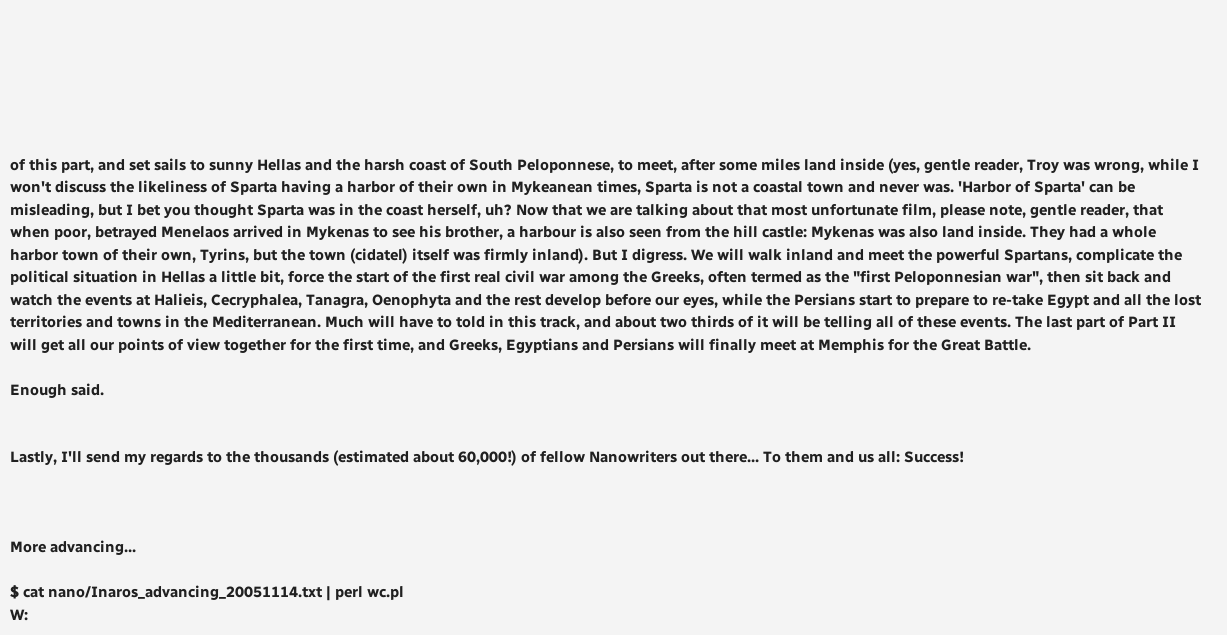of this part, and set sails to sunny Hellas and the harsh coast of South Peloponnese, to meet, after some miles land inside (yes, gentle reader, Troy was wrong, while I won't discuss the likeliness of Sparta having a harbor of their own in Mykeanean times, Sparta is not a coastal town and never was. 'Harbor of Sparta' can be misleading, but I bet you thought Sparta was in the coast herself, uh? Now that we are talking about that most unfortunate film, please note, gentle reader, that when poor, betrayed Menelaos arrived in Mykenas to see his brother, a harbour is also seen from the hill castle: Mykenas was also land inside. They had a whole harbor town of their own, Tyrins, but the town (cidatel) itself was firmly inland). But I digress. We will walk inland and meet the powerful Spartans, complicate the political situation in Hellas a little bit, force the start of the first real civil war among the Greeks, often termed as the "first Peloponnesian war", then sit back and watch the events at Halieis, Cecryphalea, Tanagra, Oenophyta and the rest develop before our eyes, while the Persians start to prepare to re-take Egypt and all the lost territories and towns in the Mediterranean. Much will have to told in this track, and about two thirds of it will be telling all of these events. The last part of Part II will get all our points of view together for the first time, and Greeks, Egyptians and Persians will finally meet at Memphis for the Great Battle.

Enough said.


Lastly, I'll send my regards to the thousands (estimated about 60,000!) of fellow Nanowriters out there... To them and us all: Success!



More advancing...

$ cat nano/Inaros_advancing_20051114.txt | perl wc.pl
W: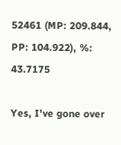52461 (MP: 209.844, PP: 104.922), %: 43.7175

Yes, I've gone over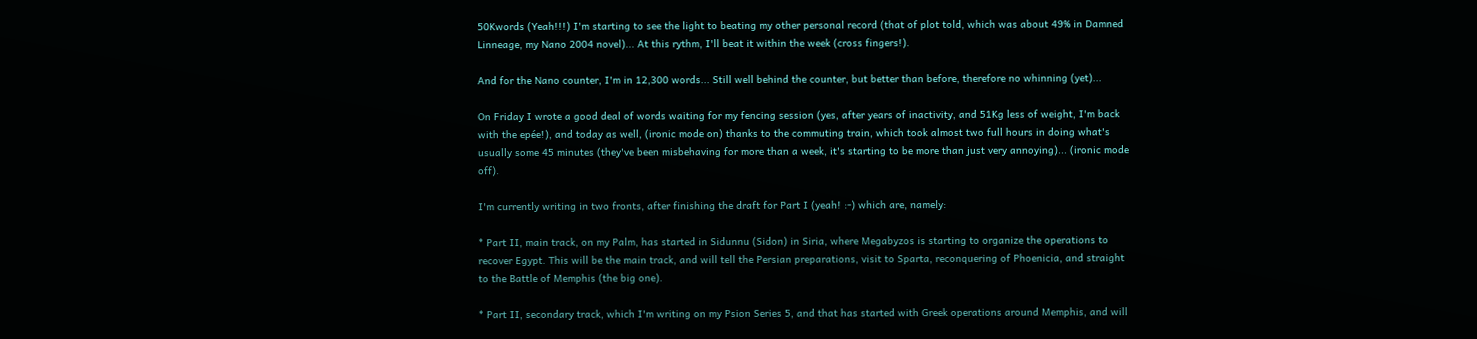50Kwords (Yeah!!!) I'm starting to see the light to beating my other personal record (that of plot told, which was about 49% in Damned Linneage, my Nano 2004 novel)... At this rythm, I'll beat it within the week (cross fingers!).

And for the Nano counter, I'm in 12,300 words... Still well behind the counter, but better than before, therefore no whinning (yet)...

On Friday I wrote a good deal of words waiting for my fencing session (yes, after years of inactivity, and 51Kg less of weight, I'm back with the epée!), and today as well, (ironic mode on) thanks to the commuting train, which took almost two full hours in doing what's usually some 45 minutes (they've been misbehaving for more than a week, it's starting to be more than just very annoying)... (ironic mode off).

I'm currently writing in two fronts, after finishing the draft for Part I (yeah! :-) which are, namely:

* Part II, main track, on my Palm, has started in Sidunnu (Sidon) in Siria, where Megabyzos is starting to organize the operations to recover Egypt. This will be the main track, and will tell the Persian preparations, visit to Sparta, reconquering of Phoenicia, and straight to the Battle of Memphis (the big one).

* Part II, secondary track, which I'm writing on my Psion Series 5, and that has started with Greek operations around Memphis, and will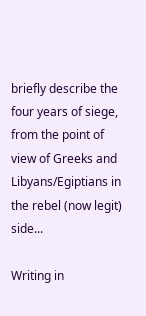briefly describe the four years of siege, from the point of view of Greeks and Libyans/Egiptians in the rebel (now legit) side...

Writing in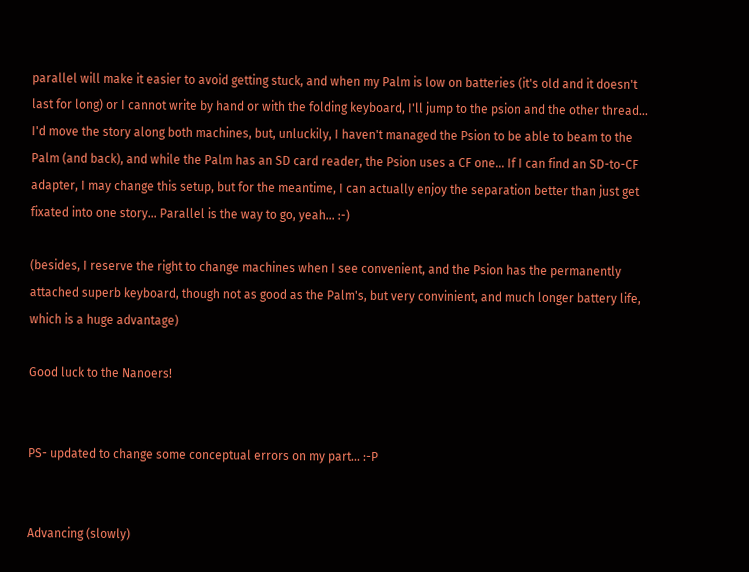parallel will make it easier to avoid getting stuck, and when my Palm is low on batteries (it's old and it doesn't last for long) or I cannot write by hand or with the folding keyboard, I'll jump to the psion and the other thread... I'd move the story along both machines, but, unluckily, I haven't managed the Psion to be able to beam to the Palm (and back), and while the Palm has an SD card reader, the Psion uses a CF one... If I can find an SD-to-CF adapter, I may change this setup, but for the meantime, I can actually enjoy the separation better than just get fixated into one story... Parallel is the way to go, yeah... :-)

(besides, I reserve the right to change machines when I see convenient, and the Psion has the permanently attached superb keyboard, though not as good as the Palm's, but very convinient, and much longer battery life, which is a huge advantage)

Good luck to the Nanoers!


PS- updated to change some conceptual errors on my part... :-P


Advancing (slowly)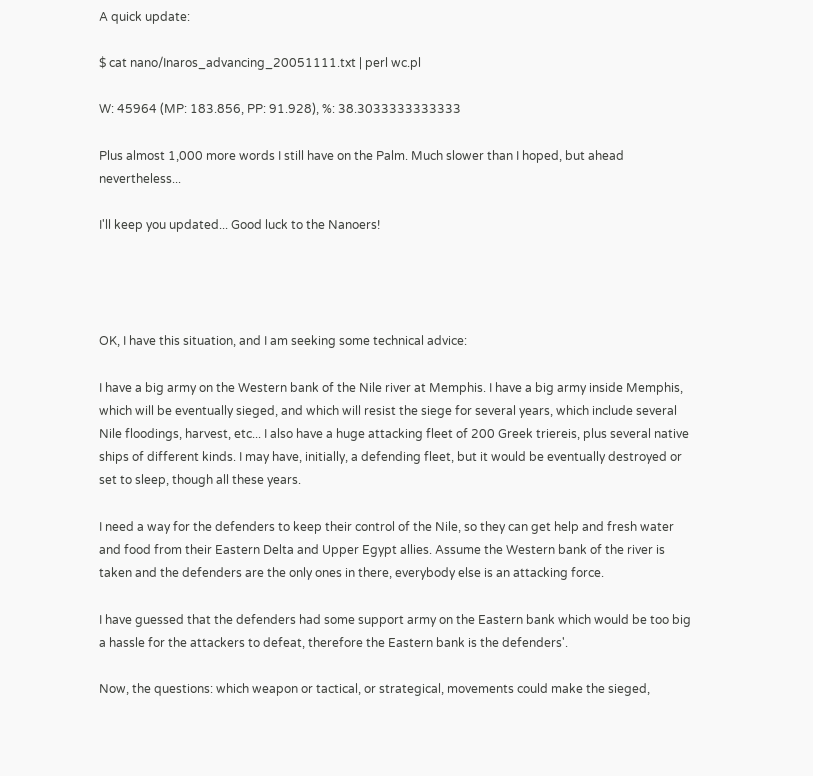A quick update:

$ cat nano/Inaros_advancing_20051111.txt | perl wc.pl

W: 45964 (MP: 183.856, PP: 91.928), %: 38.3033333333333

Plus almost 1,000 more words I still have on the Palm. Much slower than I hoped, but ahead nevertheless...

I'll keep you updated... Good luck to the Nanoers!




OK, I have this situation, and I am seeking some technical advice:

I have a big army on the Western bank of the Nile river at Memphis. I have a big army inside Memphis, which will be eventually sieged, and which will resist the siege for several years, which include several Nile floodings, harvest, etc... I also have a huge attacking fleet of 200 Greek triereis, plus several native ships of different kinds. I may have, initially, a defending fleet, but it would be eventually destroyed or set to sleep, though all these years.

I need a way for the defenders to keep their control of the Nile, so they can get help and fresh water and food from their Eastern Delta and Upper Egypt allies. Assume the Western bank of the river is taken and the defenders are the only ones in there, everybody else is an attacking force.

I have guessed that the defenders had some support army on the Eastern bank which would be too big a hassle for the attackers to defeat, therefore the Eastern bank is the defenders'.

Now, the questions: which weapon or tactical, or strategical, movements could make the sieged,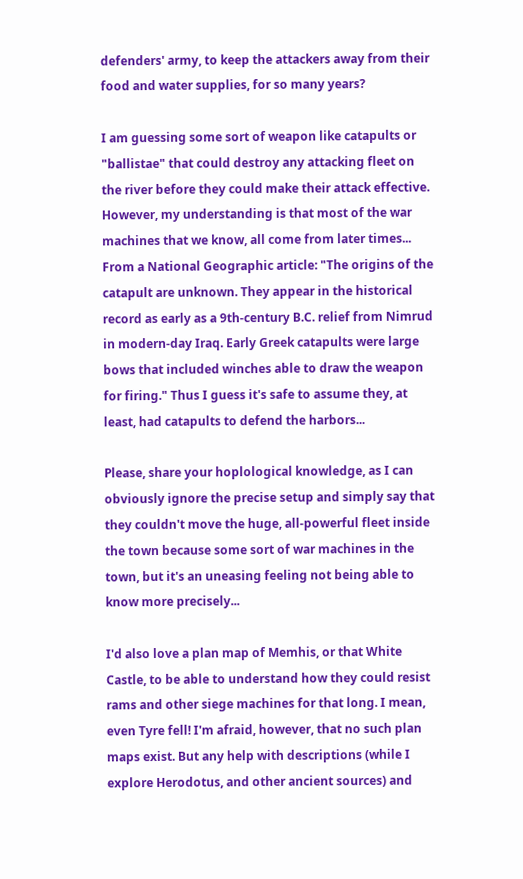defenders' army, to keep the attackers away from their food and water supplies, for so many years?

I am guessing some sort of weapon like catapults or "ballistae" that could destroy any attacking fleet on the river before they could make their attack effective. However, my understanding is that most of the war machines that we know, all come from later times... From a National Geographic article: "The origins of the catapult are unknown. They appear in the historical record as early as a 9th-century B.C. relief from Nimrud in modern-day Iraq. Early Greek catapults were large bows that included winches able to draw the weapon for firing." Thus I guess it's safe to assume they, at least, had catapults to defend the harbors...

Please, share your hoplological knowledge, as I can obviously ignore the precise setup and simply say that they couldn't move the huge, all-powerful fleet inside the town because some sort of war machines in the town, but it's an uneasing feeling not being able to know more precisely...

I'd also love a plan map of Memhis, or that White Castle, to be able to understand how they could resist rams and other siege machines for that long. I mean, even Tyre fell! I'm afraid, however, that no such plan maps exist. But any help with descriptions (while I explore Herodotus, and other ancient sources) and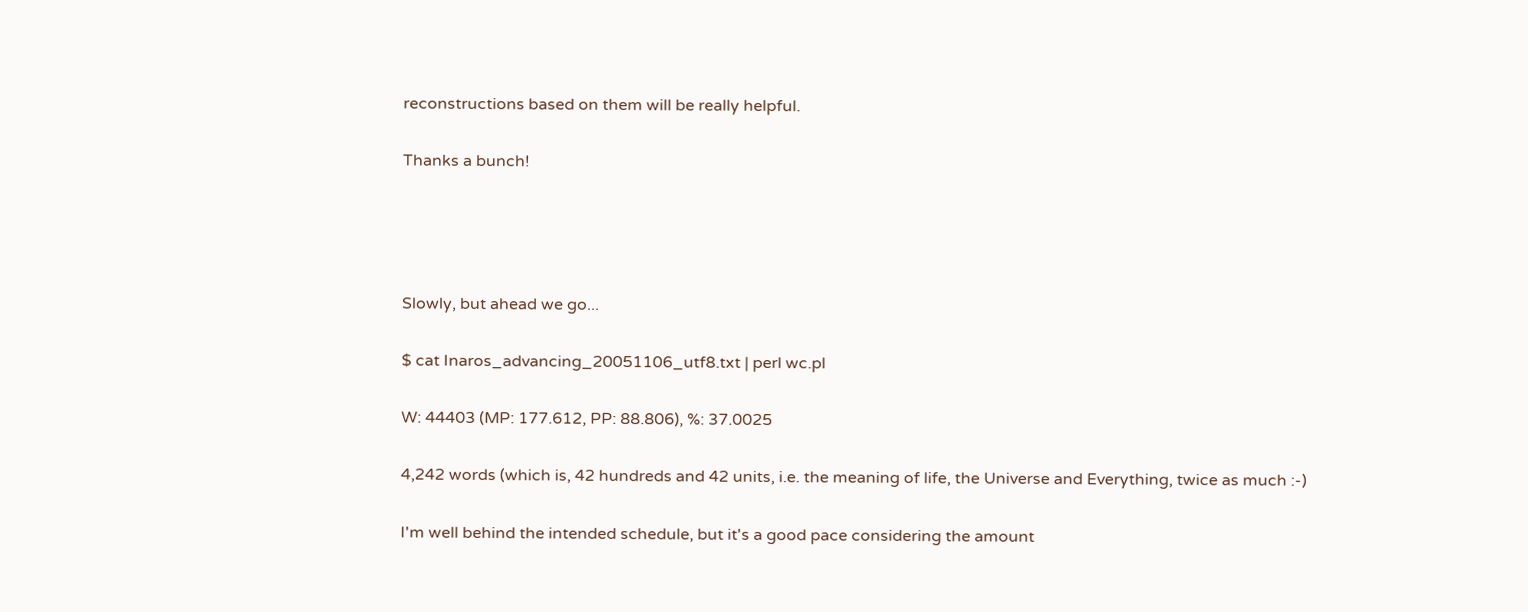reconstructions based on them will be really helpful.

Thanks a bunch!




Slowly, but ahead we go...

$ cat Inaros_advancing_20051106_utf8.txt | perl wc.pl

W: 44403 (MP: 177.612, PP: 88.806), %: 37.0025

4,242 words (which is, 42 hundreds and 42 units, i.e. the meaning of life, the Universe and Everything, twice as much :-)

I'm well behind the intended schedule, but it's a good pace considering the amount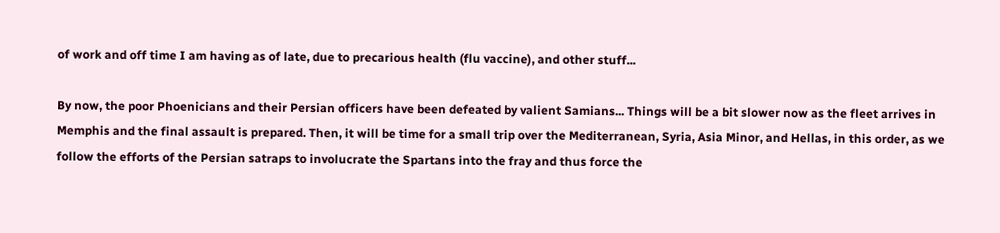of work and off time I am having as of late, due to precarious health (flu vaccine), and other stuff...

By now, the poor Phoenicians and their Persian officers have been defeated by valient Samians... Things will be a bit slower now as the fleet arrives in Memphis and the final assault is prepared. Then, it will be time for a small trip over the Mediterranean, Syria, Asia Minor, and Hellas, in this order, as we follow the efforts of the Persian satraps to involucrate the Spartans into the fray and thus force the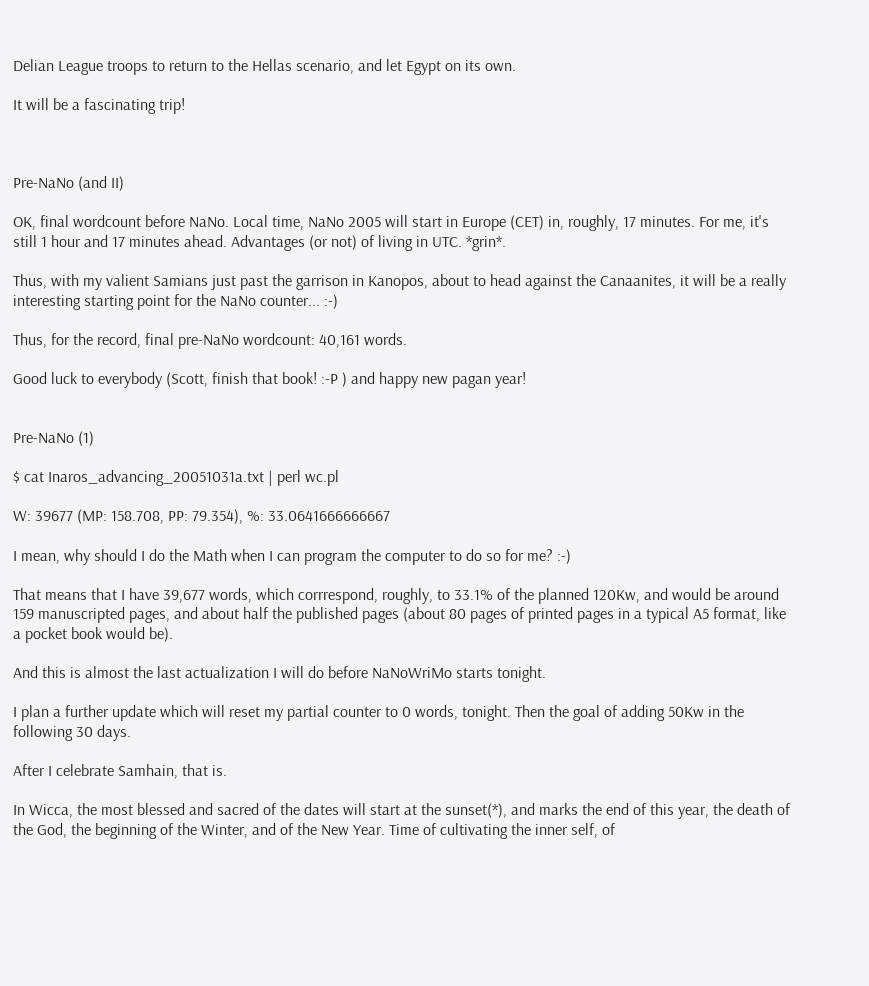Delian League troops to return to the Hellas scenario, and let Egypt on its own.

It will be a fascinating trip!



Pre-NaNo (and II)

OK, final wordcount before NaNo. Local time, NaNo 2005 will start in Europe (CET) in, roughly, 17 minutes. For me, it's still 1 hour and 17 minutes ahead. Advantages (or not) of living in UTC. *grin*.

Thus, with my valient Samians just past the garrison in Kanopos, about to head against the Canaanites, it will be a really interesting starting point for the NaNo counter... :-)

Thus, for the record, final pre-NaNo wordcount: 40,161 words.

Good luck to everybody (Scott, finish that book! :-P ) and happy new pagan year!


Pre-NaNo (1)

$ cat Inaros_advancing_20051031a.txt | perl wc.pl

W: 39677 (MP: 158.708, PP: 79.354), %: 33.0641666666667

I mean, why should I do the Math when I can program the computer to do so for me? :-)

That means that I have 39,677 words, which corrrespond, roughly, to 33.1% of the planned 120Kw, and would be around 159 manuscripted pages, and about half the published pages (about 80 pages of printed pages in a typical A5 format, like a pocket book would be).

And this is almost the last actualization I will do before NaNoWriMo starts tonight.

I plan a further update which will reset my partial counter to 0 words, tonight. Then the goal of adding 50Kw in the following 30 days.

After I celebrate Samhain, that is.

In Wicca, the most blessed and sacred of the dates will start at the sunset(*), and marks the end of this year, the death of the God, the beginning of the Winter, and of the New Year. Time of cultivating the inner self, of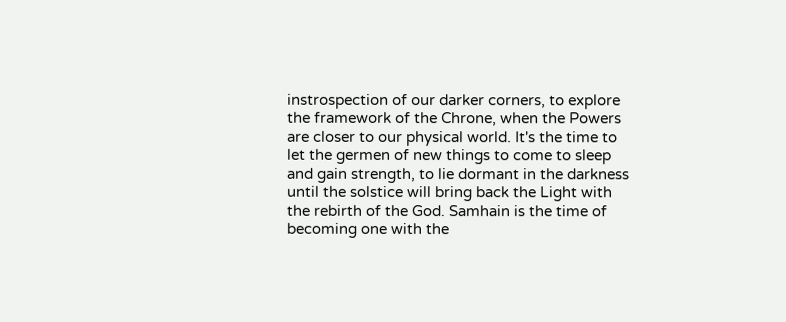instrospection of our darker corners, to explore the framework of the Chrone, when the Powers are closer to our physical world. It's the time to let the germen of new things to come to sleep and gain strength, to lie dormant in the darkness until the solstice will bring back the Light with the rebirth of the God. Samhain is the time of becoming one with the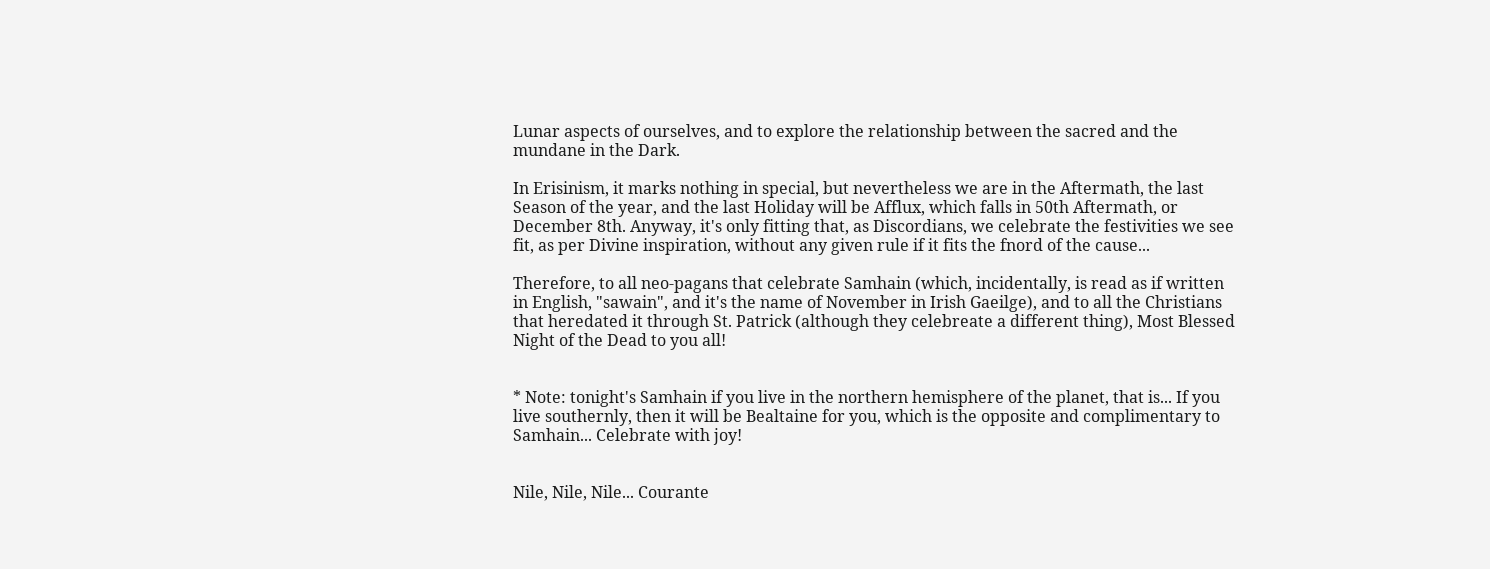Lunar aspects of ourselves, and to explore the relationship between the sacred and the mundane in the Dark.

In Erisinism, it marks nothing in special, but nevertheless we are in the Aftermath, the last Season of the year, and the last Holiday will be Afflux, which falls in 50th Aftermath, or December 8th. Anyway, it's only fitting that, as Discordians, we celebrate the festivities we see fit, as per Divine inspiration, without any given rule if it fits the fnord of the cause...

Therefore, to all neo-pagans that celebrate Samhain (which, incidentally, is read as if written in English, "sawain", and it's the name of November in Irish Gaeilge), and to all the Christians that heredated it through St. Patrick (although they celebreate a different thing), Most Blessed Night of the Dead to you all!


* Note: tonight's Samhain if you live in the northern hemisphere of the planet, that is... If you live southernly, then it will be Bealtaine for you, which is the opposite and complimentary to Samhain... Celebrate with joy!


Nile, Nile, Nile... Courante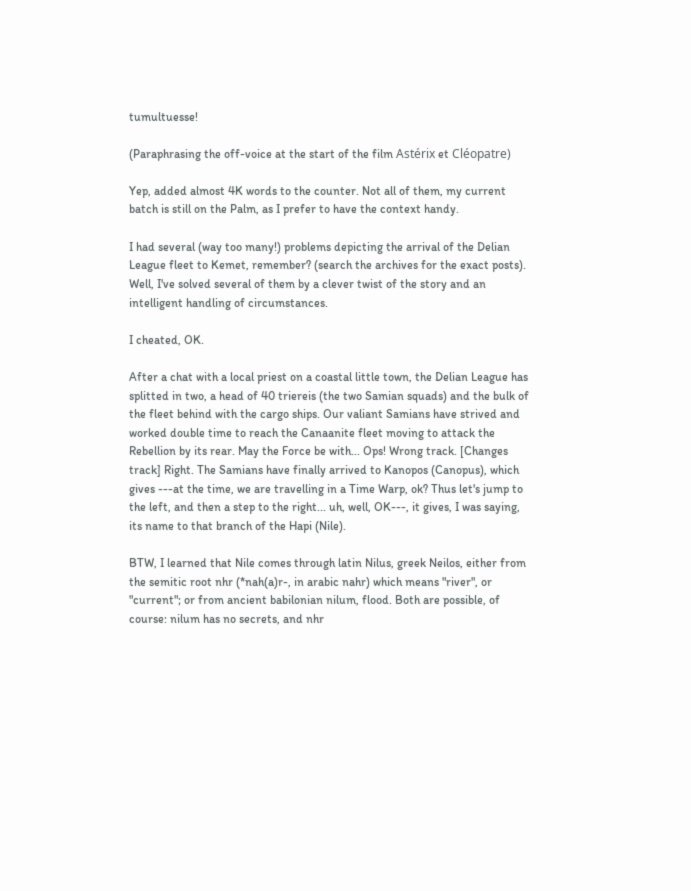tumultuesse!

(Paraphrasing the off-voice at the start of the film Astérix et Cléopatre)

Yep, added almost 4K words to the counter. Not all of them, my current batch is still on the Palm, as I prefer to have the context handy.

I had several (way too many!) problems depicting the arrival of the Delian League fleet to Kemet, remember? (search the archives for the exact posts). Well, I've solved several of them by a clever twist of the story and an intelligent handling of circumstances.

I cheated, OK.

After a chat with a local priest on a coastal little town, the Delian League has splitted in two, a head of 40 triereis (the two Samian squads) and the bulk of the fleet behind with the cargo ships. Our valiant Samians have strived and worked double time to reach the Canaanite fleet moving to attack the Rebellion by its rear. May the Force be with... Ops! Wrong track. [Changes track] Right. The Samians have finally arrived to Kanopos (Canopus), which gives ---at the time, we are travelling in a Time Warp, ok? Thus let's jump to the left, and then a step to the right... uh, well, OK---, it gives, I was saying, its name to that branch of the Hapi (Nile).

BTW, I learned that Nile comes through latin Nilus, greek Neilos, either from the semitic root nhr (*nah(a)r-, in arabic nahr) which means "river", or "current"; or from ancient babilonian nilum, flood. Both are possible, of course: nilum has no secrets, and nhr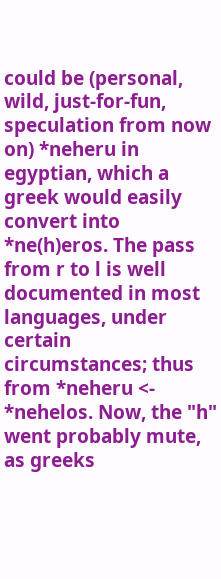could be (personal, wild, just-for-fun, speculation from now on) *neheru in egyptian, which a greek would easily convert into *ne(h)eros. The pass from r to l is well documented in most languages, under certain circumstances; thus from *neheru <- *nehelos. Now, the "h" went probably mute, as greeks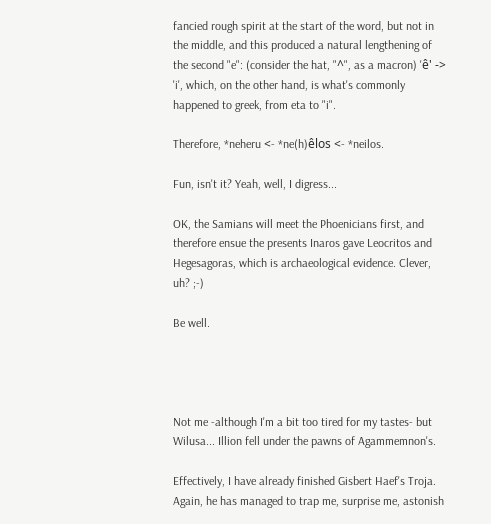fancied rough spirit at the start of the word, but not in the middle, and this produced a natural lengthening of the second "e": (consider the hat, "^", as a macron) 'ê' -> 'i', which, on the other hand, is what's commonly happened to greek, from eta to "i".

Therefore, *neheru <- *ne(h)êlos <- *neilos.

Fun, isn't it? Yeah, well, I digress...

OK, the Samians will meet the Phoenicians first, and therefore ensue the presents Inaros gave Leocritos and Hegesagoras, which is archaeological evidence. Clever, uh? ;-)

Be well.




Not me -although I'm a bit too tired for my tastes- but Wilusa... Illion fell under the pawns of Agammemnon's.

Effectively, I have already finished Gisbert Haef's Troja. Again, he has managed to trap me, surprise me, astonish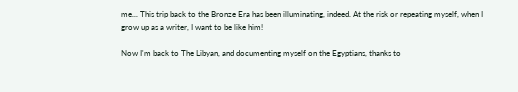me... This trip back to the Bronze Era has been illuminating, indeed. At the risk or repeating myself, when I grow up as a writer, I want to be like him!

Now I'm back to The Libyan, and documenting myself on the Egyptians, thanks to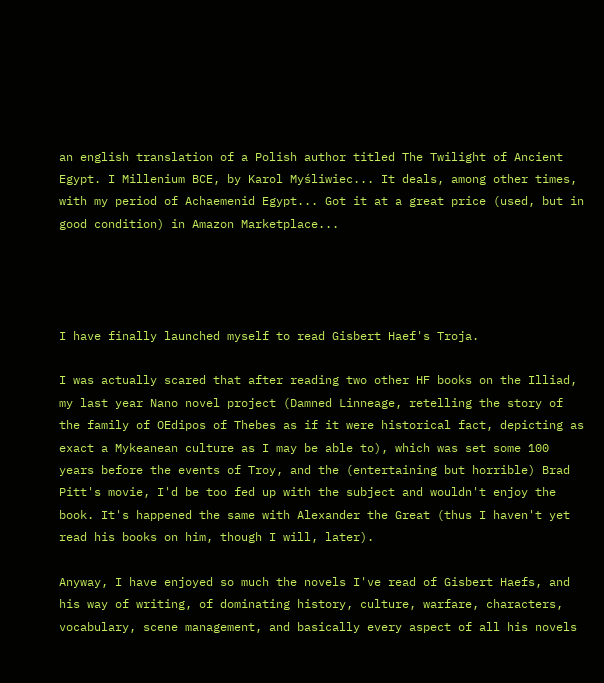an english translation of a Polish author titled The Twilight of Ancient Egypt. I Millenium BCE, by Karol Myśliwiec... It deals, among other times, with my period of Achaemenid Egypt... Got it at a great price (used, but in good condition) in Amazon Marketplace...




I have finally launched myself to read Gisbert Haef's Troja.

I was actually scared that after reading two other HF books on the Illiad, my last year Nano novel project (Damned Linneage, retelling the story of the family of OEdipos of Thebes as if it were historical fact, depicting as exact a Mykeanean culture as I may be able to), which was set some 100 years before the events of Troy, and the (entertaining but horrible) Brad Pitt's movie, I'd be too fed up with the subject and wouldn't enjoy the book. It's happened the same with Alexander the Great (thus I haven't yet read his books on him, though I will, later).

Anyway, I have enjoyed so much the novels I've read of Gisbert Haefs, and his way of writing, of dominating history, culture, warfare, characters, vocabulary, scene management, and basically every aspect of all his novels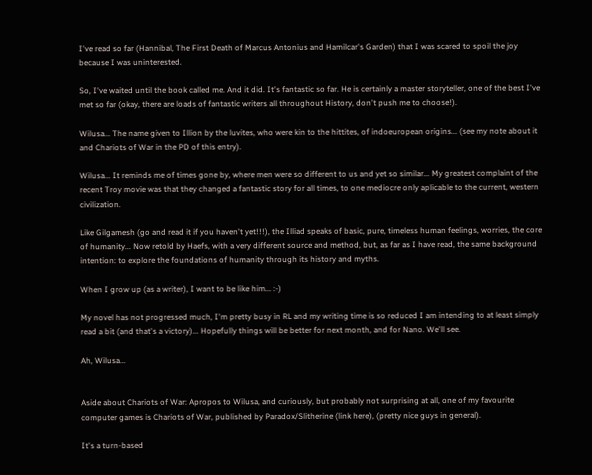I've read so far (Hannibal, The First Death of Marcus Antonius and Hamilcar's Garden) that I was scared to spoil the joy because I was uninterested.

So, I've waited until the book called me. And it did. It's fantastic so far. He is certainly a master storyteller, one of the best I've met so far (okay, there are loads of fantastic writers all throughout History, don't push me to choose!).

Wilusa... The name given to Illion by the luvites, who were kin to the hittites, of indoeuropean origins... (see my note about it and Chariots of War in the PD of this entry).

Wilusa... It reminds me of times gone by, where men were so different to us and yet so similar... My greatest complaint of the recent Troy movie was that they changed a fantastic story for all times, to one mediocre only aplicable to the current, western civilization.

Like Gilgamesh (go and read it if you haven't yet!!!), the Illiad speaks of basic, pure, timeless human feelings, worries, the core of humanity... Now retold by Haefs, with a very different source and method, but, as far as I have read, the same background intention: to explore the foundations of humanity through its history and myths.

When I grow up (as a writer), I want to be like him... :-)

My novel has not progressed much, I'm pretty busy in RL and my writing time is so reduced I am intending to at least simply read a bit (and that's a victory)... Hopefully things will be better for next month, and for Nano. We'll see.

Ah, Wilusa...


Aside about Chariots of War: Apropos to Wilusa, and curiously, but probably not surprising at all, one of my favourite computer games is Chariots of War, published by Paradox/Slitherine (link here), (pretty nice guys in general).

It's a turn-based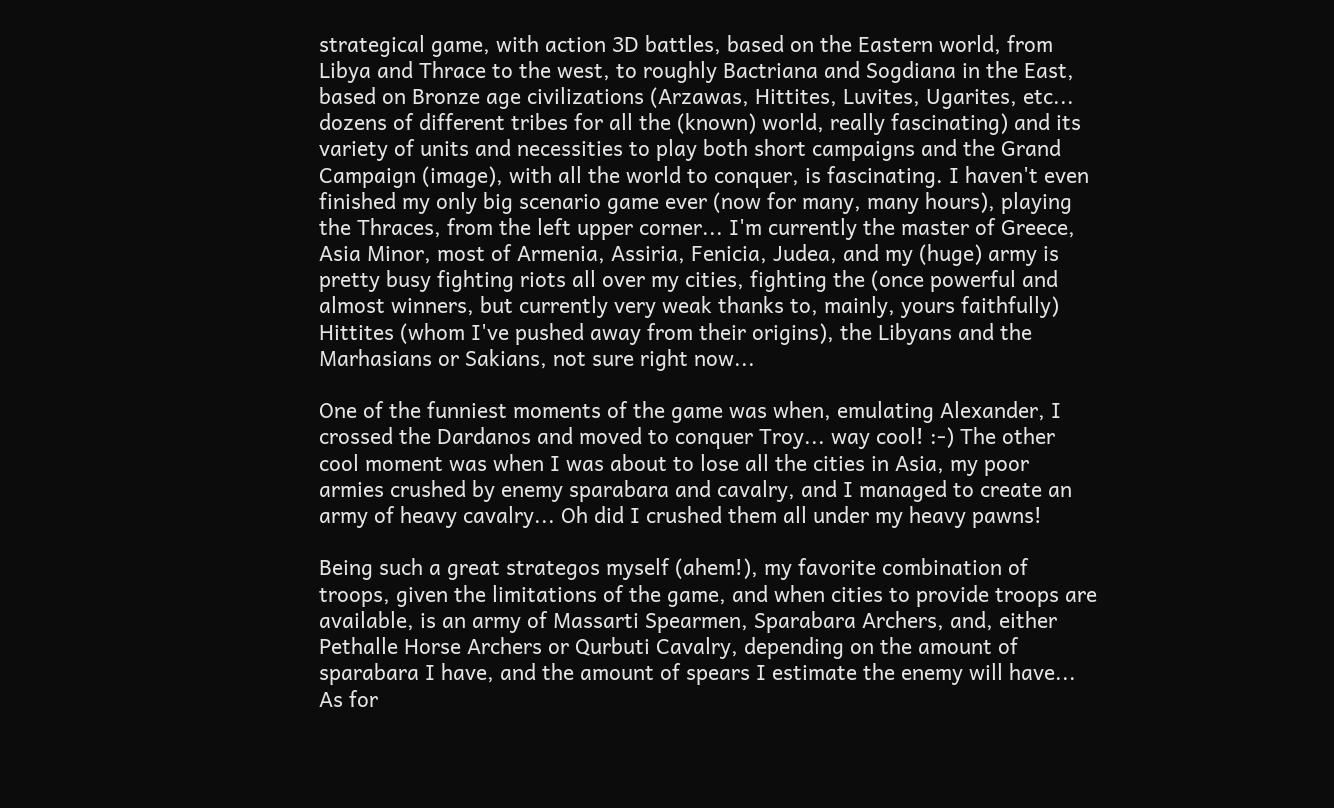strategical game, with action 3D battles, based on the Eastern world, from Libya and Thrace to the west, to roughly Bactriana and Sogdiana in the East, based on Bronze age civilizations (Arzawas, Hittites, Luvites, Ugarites, etc... dozens of different tribes for all the (known) world, really fascinating) and its variety of units and necessities to play both short campaigns and the Grand Campaign (image), with all the world to conquer, is fascinating. I haven't even finished my only big scenario game ever (now for many, many hours), playing the Thraces, from the left upper corner... I'm currently the master of Greece, Asia Minor, most of Armenia, Assiria, Fenicia, Judea, and my (huge) army is pretty busy fighting riots all over my cities, fighting the (once powerful and almost winners, but currently very weak thanks to, mainly, yours faithfully) Hittites (whom I've pushed away from their origins), the Libyans and the Marhasians or Sakians, not sure right now...

One of the funniest moments of the game was when, emulating Alexander, I crossed the Dardanos and moved to conquer Troy... way cool! :-) The other cool moment was when I was about to lose all the cities in Asia, my poor armies crushed by enemy sparabara and cavalry, and I managed to create an army of heavy cavalry... Oh did I crushed them all under my heavy pawns!

Being such a great strategos myself (ahem!), my favorite combination of troops, given the limitations of the game, and when cities to provide troops are available, is an army of Massarti Spearmen, Sparabara Archers, and, either Pethalle Horse Archers or Qurbuti Cavalry, depending on the amount of sparabara I have, and the amount of spears I estimate the enemy will have... As for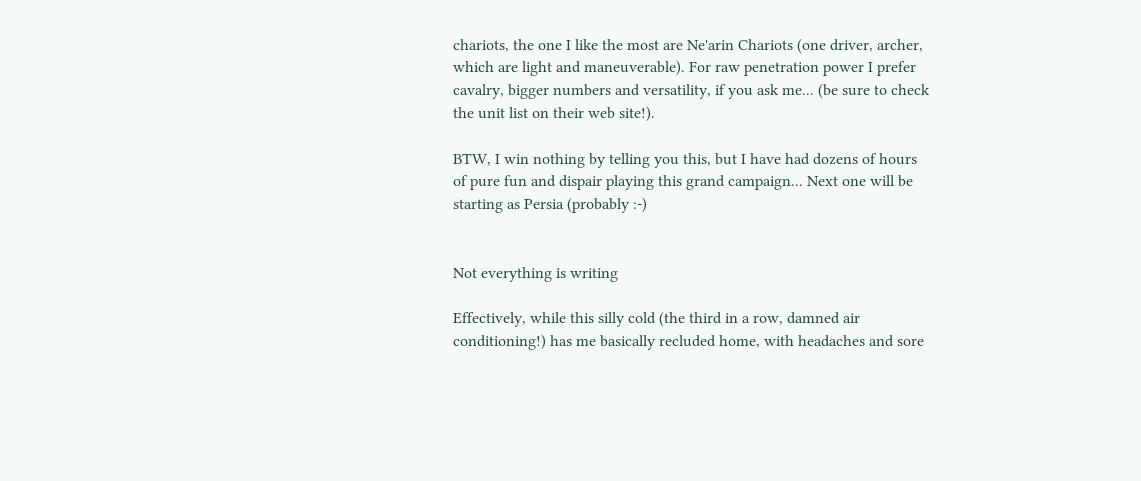chariots, the one I like the most are Ne'arin Chariots (one driver, archer, which are light and maneuverable). For raw penetration power I prefer cavalry, bigger numbers and versatility, if you ask me... (be sure to check the unit list on their web site!).

BTW, I win nothing by telling you this, but I have had dozens of hours of pure fun and dispair playing this grand campaign... Next one will be starting as Persia (probably :-)


Not everything is writing

Effectively, while this silly cold (the third in a row, damned air conditioning!) has me basically recluded home, with headaches and sore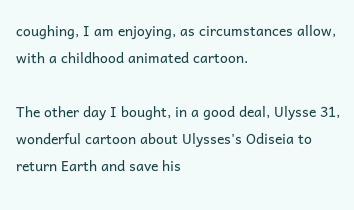coughing, I am enjoying, as circumstances allow, with a childhood animated cartoon.

The other day I bought, in a good deal, Ulysse 31, wonderful cartoon about Ulysses's Odiseia to return Earth and save his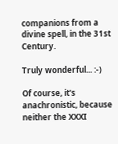companions from a divine spell, in the 31st Century.

Truly wonderful... :-)

Of course, it's anachronistic, because neither the XXXI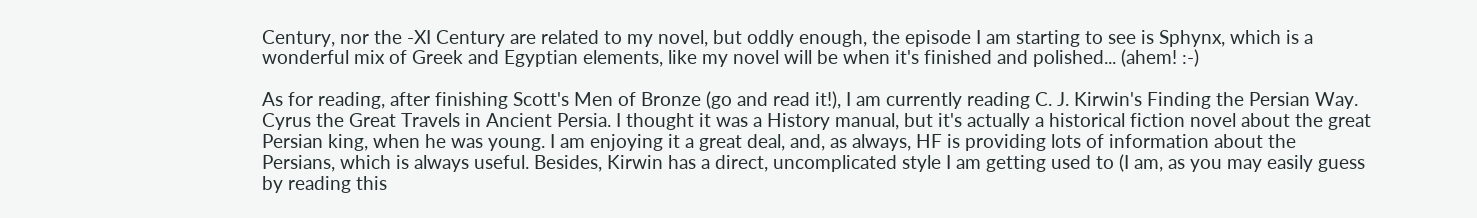Century, nor the -XI Century are related to my novel, but oddly enough, the episode I am starting to see is Sphynx, which is a wonderful mix of Greek and Egyptian elements, like my novel will be when it's finished and polished... (ahem! :-)

As for reading, after finishing Scott's Men of Bronze (go and read it!), I am currently reading C. J. Kirwin's Finding the Persian Way. Cyrus the Great Travels in Ancient Persia. I thought it was a History manual, but it's actually a historical fiction novel about the great Persian king, when he was young. I am enjoying it a great deal, and, as always, HF is providing lots of information about the Persians, which is always useful. Besides, Kirwin has a direct, uncomplicated style I am getting used to (I am, as you may easily guess by reading this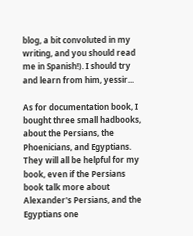blog, a bit convoluted in my writing, and you should read me in Spanish!). I should try and learn from him, yessir...

As for documentation book, I bought three small hadbooks, about the Persians, the Phoenicians, and Egyptians. They will all be helpful for my book, even if the Persians book talk more about Alexander's Persians, and the Egyptians one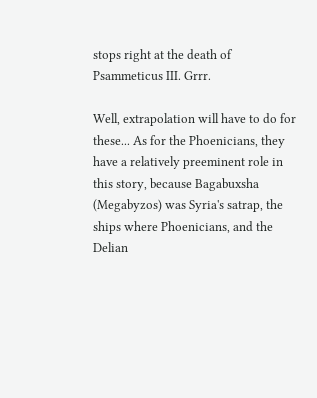stops right at the death of Psammeticus III. Grrr.

Well, extrapolation will have to do for these... As for the Phoenicians, they have a relatively preeminent role in this story, because Bagabuxsha (Megabyzos) was Syria's satrap, the ships where Phoenicians, and the Delian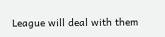League will deal with them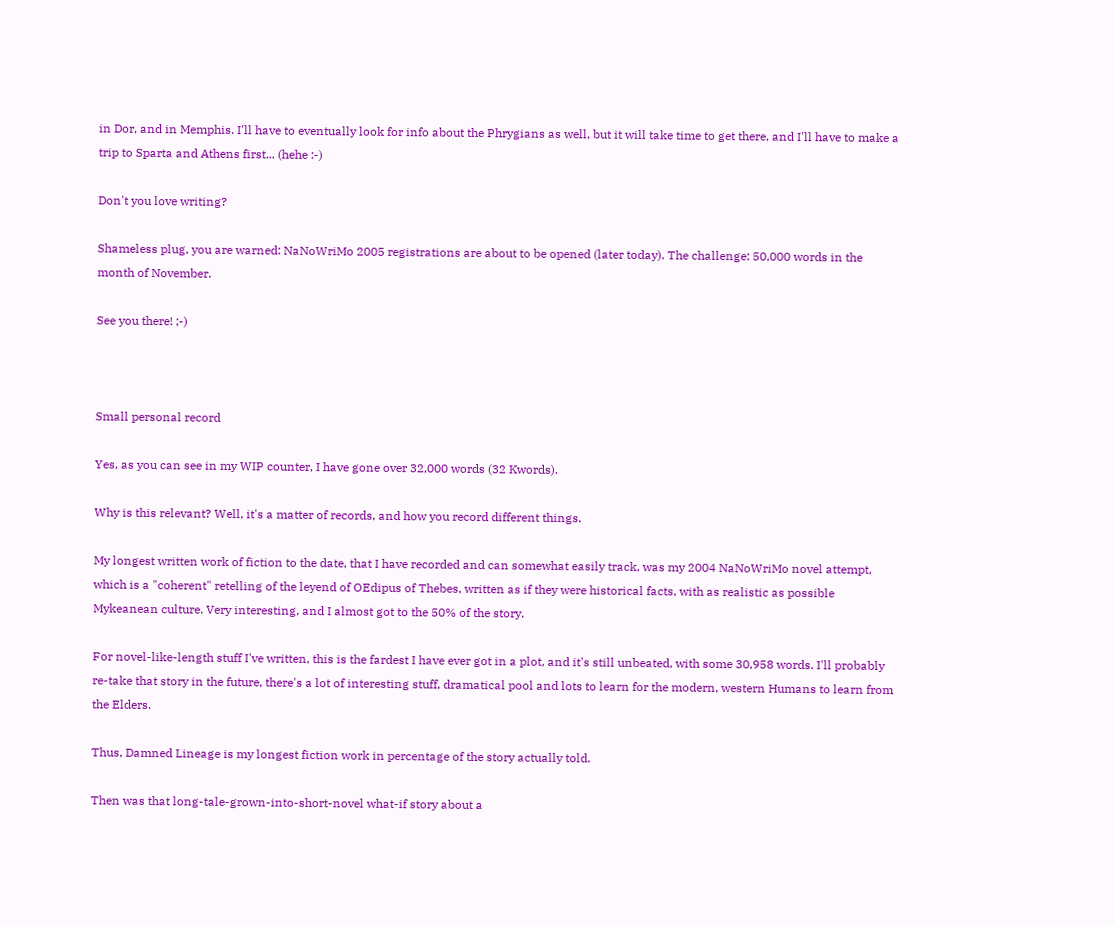in Dor, and in Memphis. I'll have to eventually look for info about the Phrygians as well, but it will take time to get there, and I'll have to make a trip to Sparta and Athens first... (hehe :-)

Don't you love writing?

Shameless plug, you are warned: NaNoWriMo 2005 registrations are about to be opened (later today). The challenge: 50,000 words in the month of November.

See you there! ;-)



Small personal record

Yes, as you can see in my WIP counter, I have gone over 32,000 words (32 Kwords).

Why is this relevant? Well, it's a matter of records, and how you record different things.

My longest written work of fiction to the date, that I have recorded and can somewhat easily track, was my 2004 NaNoWriMo novel attempt, which is a "coherent" retelling of the leyend of OEdipus of Thebes, written as if they were historical facts, with as realistic as possible Mykeanean culture. Very interesting, and I almost got to the 50% of the story.

For novel-like-length stuff I've written, this is the fardest I have ever got in a plot, and it's still unbeated, with some 30,958 words. I'll probably re-take that story in the future, there's a lot of interesting stuff, dramatical pool and lots to learn for the modern, western Humans to learn from the Elders.

Thus, Damned Lineage is my longest fiction work in percentage of the story actually told.

Then was that long-tale-grown-into-short-novel what-if story about a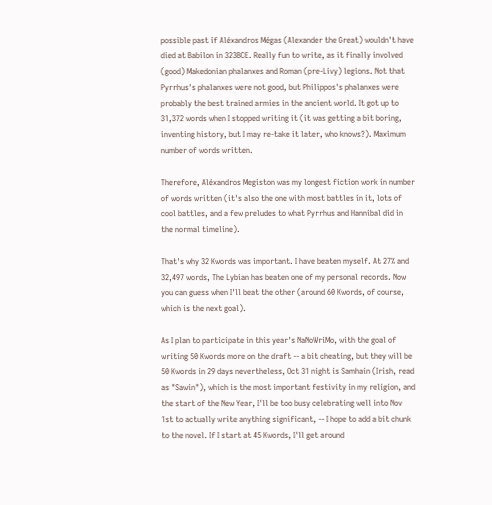possible past if Aléxandros Mégas (Alexander the Great) wouldn't have died at Babilon in 323BCE. Really fun to write, as it finally involved (good) Makedonian phalanxes and Roman (pre-Livy) legions. Not that Pyrrhus's phalanxes were not good, but Philippos's phalanxes were probably the best trained armies in the ancient world. It got up to 31,372 words when I stopped writing it (it was getting a bit boring, inventing history, but I may re-take it later, who knows?). Maximum number of words written.

Therefore, Aléxandros Megiston was my longest fiction work in number of words written (it's also the one with most battles in it, lots of cool battles, and a few preludes to what Pyrrhus and Hannibal did in the normal timeline).

That's why 32 Kwords was important. I have beaten myself. At 27% and 32,497 words, The Lybian has beaten one of my personal records. Now you can guess when I'll beat the other (around 60 Kwords, of course, which is the next goal).

As I plan to participate in this year's NaNoWriMo, with the goal of writing 50 Kwords more on the draft -- a bit cheating, but they will be 50 Kwords in 29 days nevertheless, Oct 31 night is Samhain (Irish, read as "Sawin"), which is the most important festivity in my religion, and the start of the New Year, I'll be too busy celebrating well into Nov 1st to actually write anything significant, -- I hope to add a bit chunk to the novel. If I start at 45 Kwords, I'll get around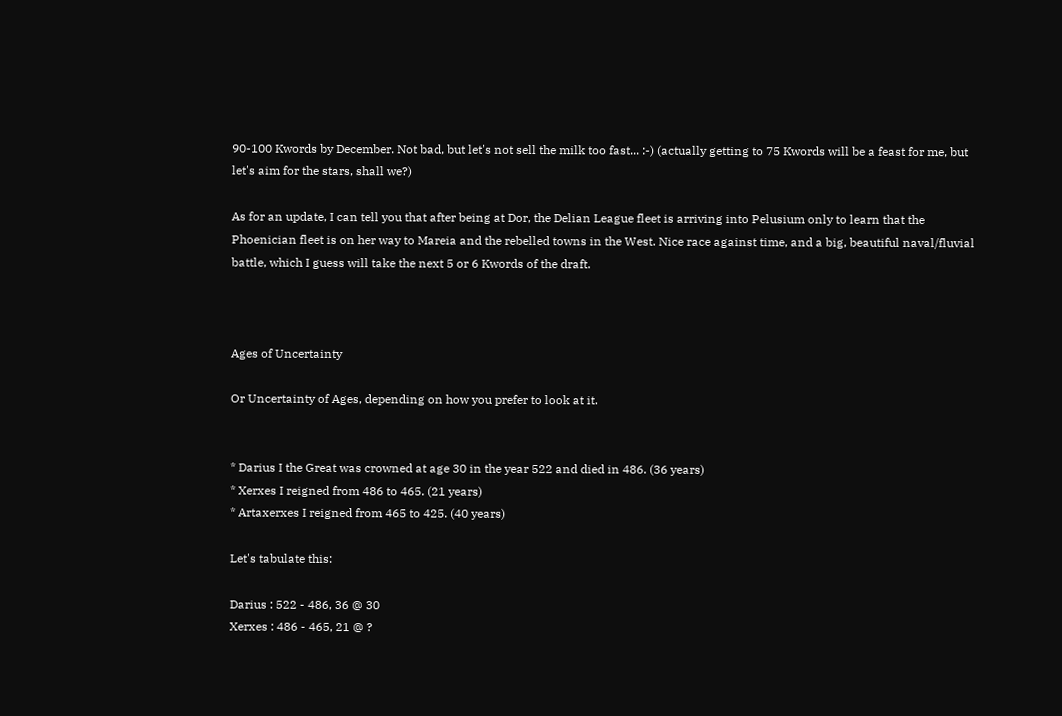90-100 Kwords by December. Not bad, but let's not sell the milk too fast... :-) (actually getting to 75 Kwords will be a feast for me, but let's aim for the stars, shall we?)

As for an update, I can tell you that after being at Dor, the Delian League fleet is arriving into Pelusium only to learn that the Phoenician fleet is on her way to Mareia and the rebelled towns in the West. Nice race against time, and a big, beautiful naval/fluvial battle, which I guess will take the next 5 or 6 Kwords of the draft.



Ages of Uncertainty

Or Uncertainty of Ages, depending on how you prefer to look at it.


* Darius I the Great was crowned at age 30 in the year 522 and died in 486. (36 years)
* Xerxes I reigned from 486 to 465. (21 years)
* Artaxerxes I reigned from 465 to 425. (40 years)

Let's tabulate this:

Darius : 522 - 486, 36 @ 30
Xerxes : 486 - 465, 21 @ ?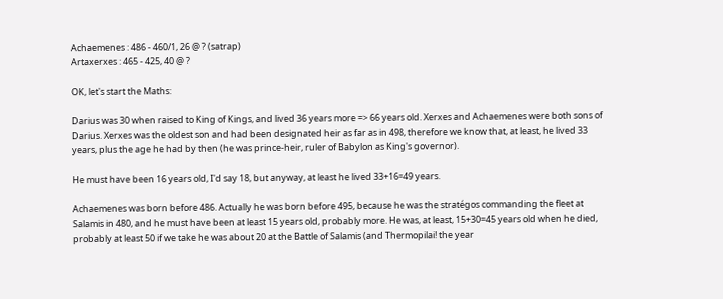Achaemenes : 486 - 460/1, 26 @ ? (satrap)
Artaxerxes : 465 - 425, 40 @ ?

OK, let's start the Maths:

Darius was 30 when raised to King of Kings, and lived 36 years more => 66 years old. Xerxes and Achaemenes were both sons of Darius. Xerxes was the oldest son and had been designated heir as far as in 498, therefore we know that, at least, he lived 33 years, plus the age he had by then (he was prince-heir, ruler of Babylon as King's governor).

He must have been 16 years old, I'd say 18, but anyway, at least he lived 33+16=49 years.

Achaemenes was born before 486. Actually he was born before 495, because he was the stratégos commanding the fleet at Salamis in 480, and he must have been at least 15 years old, probably more. He was, at least, 15+30=45 years old when he died, probably at least 50 if we take he was about 20 at the Battle of Salamis (and Thermopilai! the year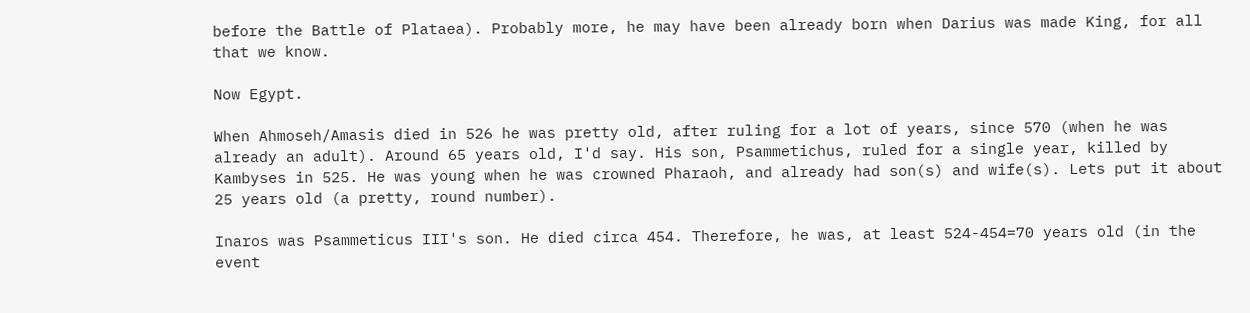before the Battle of Plataea). Probably more, he may have been already born when Darius was made King, for all that we know.

Now Egypt.

When Ahmoseh/Amasis died in 526 he was pretty old, after ruling for a lot of years, since 570 (when he was already an adult). Around 65 years old, I'd say. His son, Psammetichus, ruled for a single year, killed by Kambyses in 525. He was young when he was crowned Pharaoh, and already had son(s) and wife(s). Lets put it about 25 years old (a pretty, round number).

Inaros was Psammeticus III's son. He died circa 454. Therefore, he was, at least 524-454=70 years old (in the event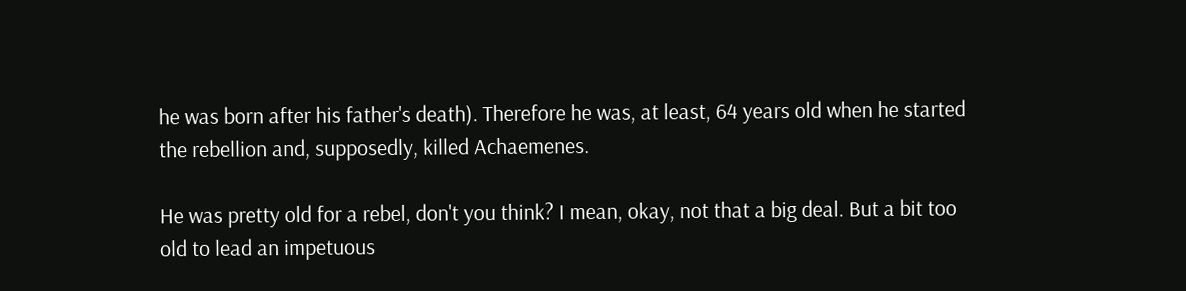he was born after his father's death). Therefore he was, at least, 64 years old when he started the rebellion and, supposedly, killed Achaemenes.

He was pretty old for a rebel, don't you think? I mean, okay, not that a big deal. But a bit too old to lead an impetuous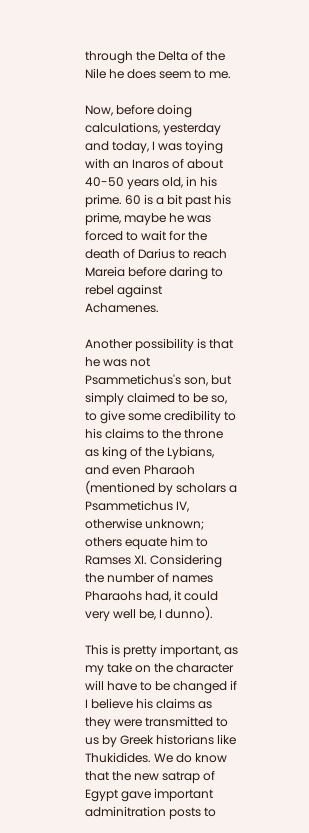through the Delta of the Nile he does seem to me.

Now, before doing calculations, yesterday and today, I was toying with an Inaros of about 40-50 years old, in his prime. 60 is a bit past his prime, maybe he was forced to wait for the death of Darius to reach Mareia before daring to rebel against Achamenes.

Another possibility is that he was not Psammetichus's son, but simply claimed to be so, to give some credibility to his claims to the throne as king of the Lybians, and even Pharaoh (mentioned by scholars a Psammetichus IV, otherwise unknown; others equate him to Ramses XI. Considering the number of names Pharaohs had, it could very well be, I dunno).

This is pretty important, as my take on the character will have to be changed if I believe his claims as they were transmitted to us by Greek historians like Thukidides. We do know that the new satrap of Egypt gave important adminitration posts to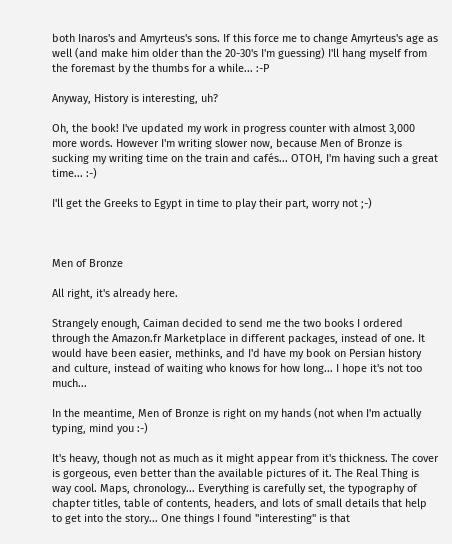both Inaros's and Amyrteus's sons. If this force me to change Amyrteus's age as well (and make him older than the 20-30's I'm guessing) I'll hang myself from the foremast by the thumbs for a while... :-P

Anyway, History is interesting, uh?

Oh, the book! I've updated my work in progress counter with almost 3,000 more words. However I'm writing slower now, because Men of Bronze is sucking my writing time on the train and cafés... OTOH, I'm having such a great time... :-)

I'll get the Greeks to Egypt in time to play their part, worry not ;-)



Men of Bronze

All right, it's already here.

Strangely enough, Caiman decided to send me the two books I ordered through the Amazon.fr Marketplace in different packages, instead of one. It would have been easier, methinks, and I'd have my book on Persian history and culture, instead of waiting who knows for how long... I hope it's not too much...

In the meantime, Men of Bronze is right on my hands (not when I'm actually typing, mind you :-)

It's heavy, though not as much as it might appear from it's thickness. The cover is gorgeous, even better than the available pictures of it. The Real Thing is way cool. Maps, chronology... Everything is carefully set, the typography of chapter titles, table of contents, headers, and lots of small details that help to get into the story... One things I found "interesting" is that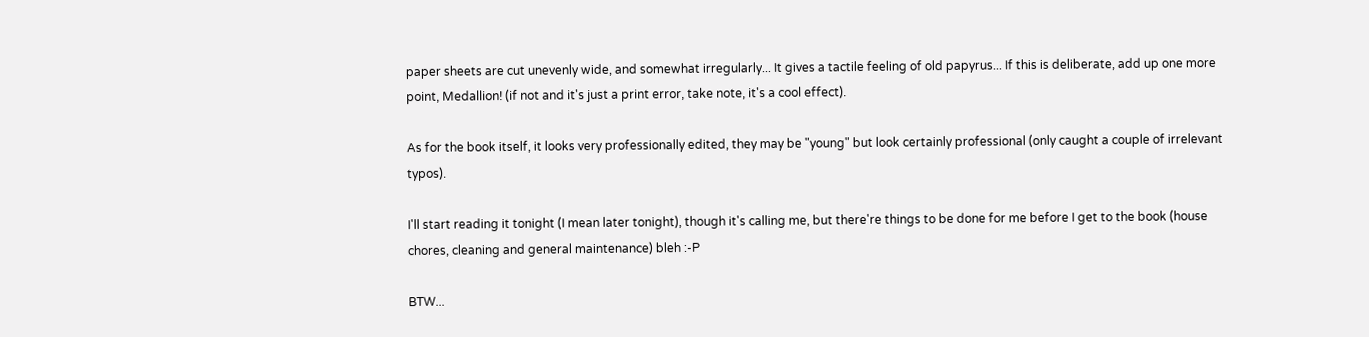paper sheets are cut unevenly wide, and somewhat irregularly... It gives a tactile feeling of old papyrus... If this is deliberate, add up one more point, Medallion! (if not and it's just a print error, take note, it's a cool effect).

As for the book itself, it looks very professionally edited, they may be "young" but look certainly professional (only caught a couple of irrelevant typos).

I'll start reading it tonight (I mean later tonight), though it's calling me, but there're things to be done for me before I get to the book (house chores, cleaning and general maintenance) bleh :-P

BTW...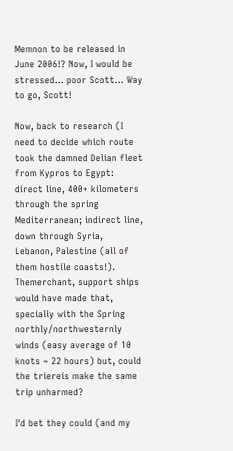Memnon to be released in June 2006!? Now, I would be stressed... poor Scott... Way to go, Scott!

Now, back to research (I need to decide which route took the damned Delian fleet from Kypros to Egypt: direct line, 400+ kilometers through the spring Mediterranean; indirect line, down through Syria, Lebanon, Palestine (all of them hostile coasts!). Themerchant, support ships would have made that, specially with the Spring northly/northwesternly winds (easy average of 10 knots ~ 22 hours) but, could the triereis make the same trip unharmed?

I'd bet they could (and my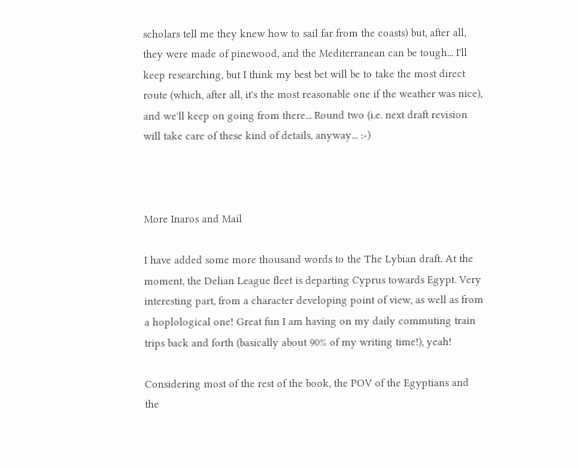scholars tell me they knew how to sail far from the coasts) but, after all, they were made of pinewood, and the Mediterranean can be tough... I'll keep researching, but I think my best bet will be to take the most direct route (which, after all, it's the most reasonable one if the weather was nice), and we'll keep on going from there... Round two (i.e. next draft revision will take care of these kind of details, anyway... :-)



More Inaros and Mail

I have added some more thousand words to the The Lybian draft. At the moment, the Delian League fleet is departing Cyprus towards Egypt. Very interesting part, from a character developing point of view, as well as from a hoplological one! Great fun I am having on my daily commuting train trips back and forth (basically about 90% of my writing time!), yeah!

Considering most of the rest of the book, the POV of the Egyptians and the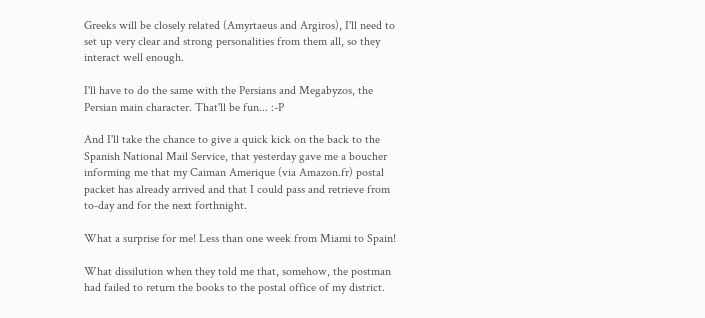Greeks will be closely related (Amyrtaeus and Argiros), I'll need to set up very clear and strong personalities from them all, so they interact well enough.

I'll have to do the same with the Persians and Megabyzos, the Persian main character. That'll be fun... :-P

And I'll take the chance to give a quick kick on the back to the Spanish National Mail Service, that yesterday gave me a boucher informing me that my Caiman Amerique (via Amazon.fr) postal packet has already arrived and that I could pass and retrieve from to-day and for the next forthnight.

What a surprise for me! Less than one week from Miami to Spain!

What dissilution when they told me that, somehow, the postman had failed to return the books to the postal office of my district.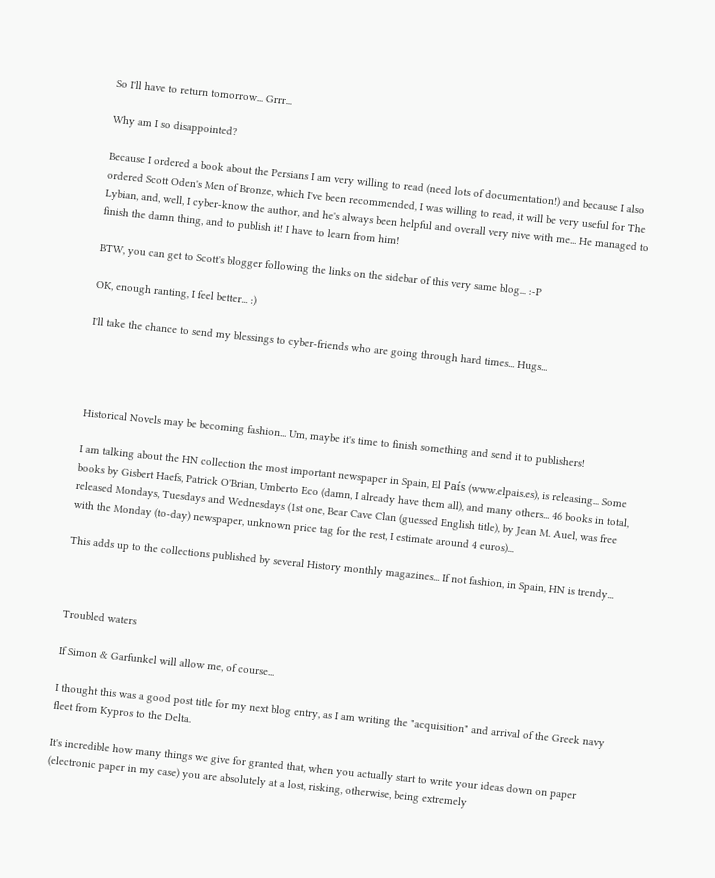So I'll have to return tomorrow... Grrr...

Why am I so disappointed?

Because I ordered a book about the Persians I am very willing to read (need lots of documentation!) and because I also ordered Scott Oden's Men of Bronze, which I've been recommended, I was willing to read, it will be very useful for The Lybian, and, well, I cyber-know the author, and he's always been helpful and overall very nive with me... He managed to finish the damn thing, and to publish it! I have to learn from him!

BTW, you can get to Scott's blogger following the links on the sidebar of this very same blog... :-P

OK, enough ranting, I feel better... :)

I'll take the chance to send my blessings to cyber-friends who are going through hard times... Hugs...




Historical Novels may be becoming fashion... Um, maybe it's time to finish something and send it to publishers!

I am talking about the HN collection the most important newspaper in Spain, El País (www.elpais.es), is releasing... Some books by Gisbert Haefs, Patrick O'Brian, Umberto Eco (damn, I already have them all), and many others... 46 books in total, released Mondays, Tuesdays and Wednesdays (1st one, Bear Cave Clan (guessed English title), by Jean M. Auel, was free with the Monday (to-day) newspaper, unknown price tag for the rest, I estimate around 4 euros)...

This adds up to the collections published by several History monthly magazines... If not fashion, in Spain, HN is trendy...



Troubled waters

If Simon & Garfunkel will allow me, of course...

I thought this was a good post title for my next blog entry, as I am writing the "acquisition" and arrival of the Greek navy fleet from Kypros to the Delta.

It's incredible how many things we give for granted that, when you actually start to write your ideas down on paper (electronic paper in my case) you are absolutely at a lost, risking, otherwise, being extremely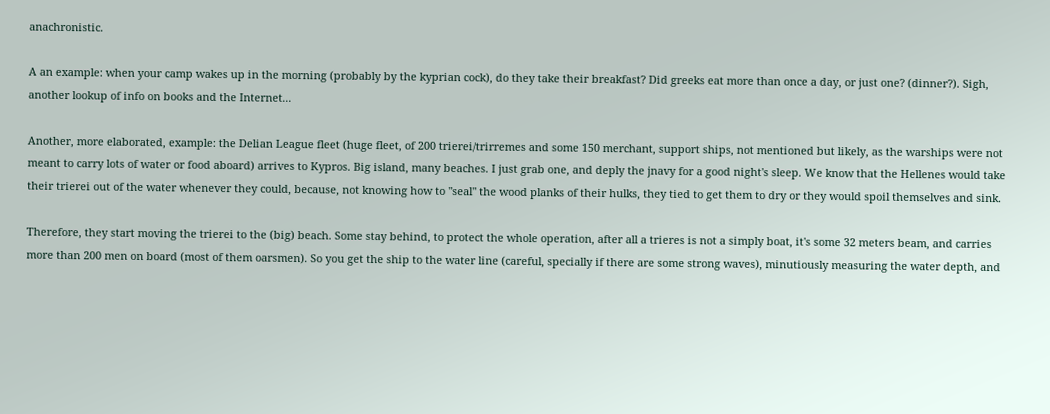anachronistic.

A an example: when your camp wakes up in the morning (probably by the kyprian cock), do they take their breakfast? Did greeks eat more than once a day, or just one? (dinner?). Sigh, another lookup of info on books and the Internet...

Another, more elaborated, example: the Delian League fleet (huge fleet, of 200 trierei/trirremes and some 150 merchant, support ships, not mentioned but likely, as the warships were not meant to carry lots of water or food aboard) arrives to Kypros. Big island, many beaches. I just grab one, and deply the jnavy for a good night's sleep. We know that the Hellenes would take their trierei out of the water whenever they could, because, not knowing how to "seal" the wood planks of their hulks, they tied to get them to dry or they would spoil themselves and sink.

Therefore, they start moving the trierei to the (big) beach. Some stay behind, to protect the whole operation, after all a trieres is not a simply boat, it's some 32 meters beam, and carries more than 200 men on board (most of them oarsmen). So you get the ship to the water line (careful, specially if there are some strong waves), minutiously measuring the water depth, and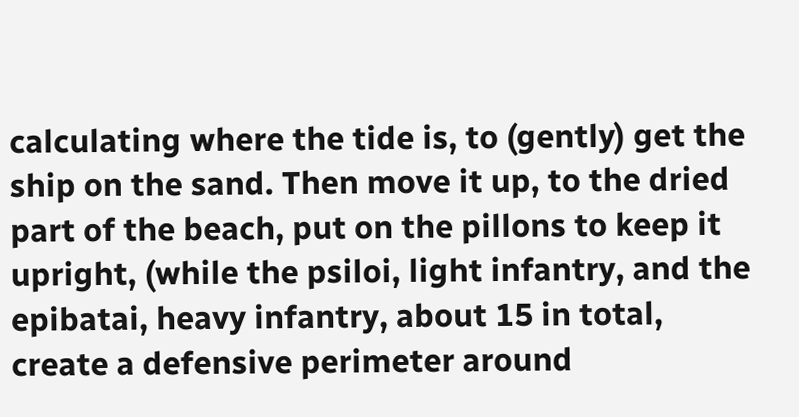calculating where the tide is, to (gently) get the ship on the sand. Then move it up, to the dried part of the beach, put on the pillons to keep it upright, (while the psiloi, light infantry, and the epibatai, heavy infantry, about 15 in total, create a defensive perimeter around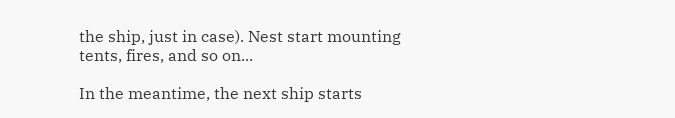the ship, just in case). Nest start mounting tents, fires, and so on...

In the meantime, the next ship starts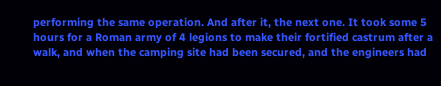performing the same operation. And after it, the next one. It took some 5 hours for a Roman army of 4 legions to make their fortified castrum after a walk, and when the camping site had been secured, and the engineers had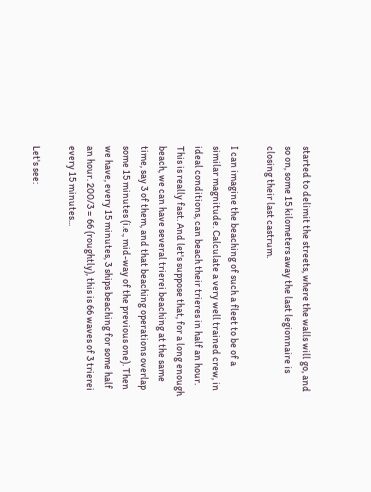started to delimit the streets, where the walls will go, and so on, some 15 kilometers away the last legionnaire is closing their last castrum.

I can imagine the beaching of such a fleet to be of a similar magnitude. Calculate a very well trained crew, in ideal conditions, can beach their trieres in half an hour. This is really fast. And let's suppose that, for a long enough beach, we can have several trierei beaching at the same time, say 3 of them, and that beaching operations overlap some 15 minutes (i.e., mid-way of the previous one). Then we have, every 15 minutes, 3 ships beaching for some half an hour. 200/3 = 66 (roughtly), this is 66 waves of 3 trierei every 15 minutes...

Let's see: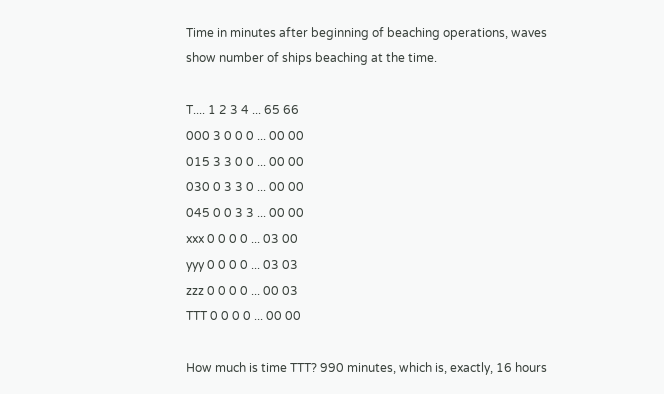Time in minutes after beginning of beaching operations, waves show number of ships beaching at the time.

T.... 1 2 3 4 ... 65 66
000 3 0 0 0 ... 00 00
015 3 3 0 0 ... 00 00
030 0 3 3 0 ... 00 00
045 0 0 3 3 ... 00 00
xxx 0 0 0 0 ... 03 00
yyy 0 0 0 0 ... 03 03
zzz 0 0 0 0 ... 00 03
TTT 0 0 0 0 ... 00 00

How much is time TTT? 990 minutes, which is, exactly, 16 hours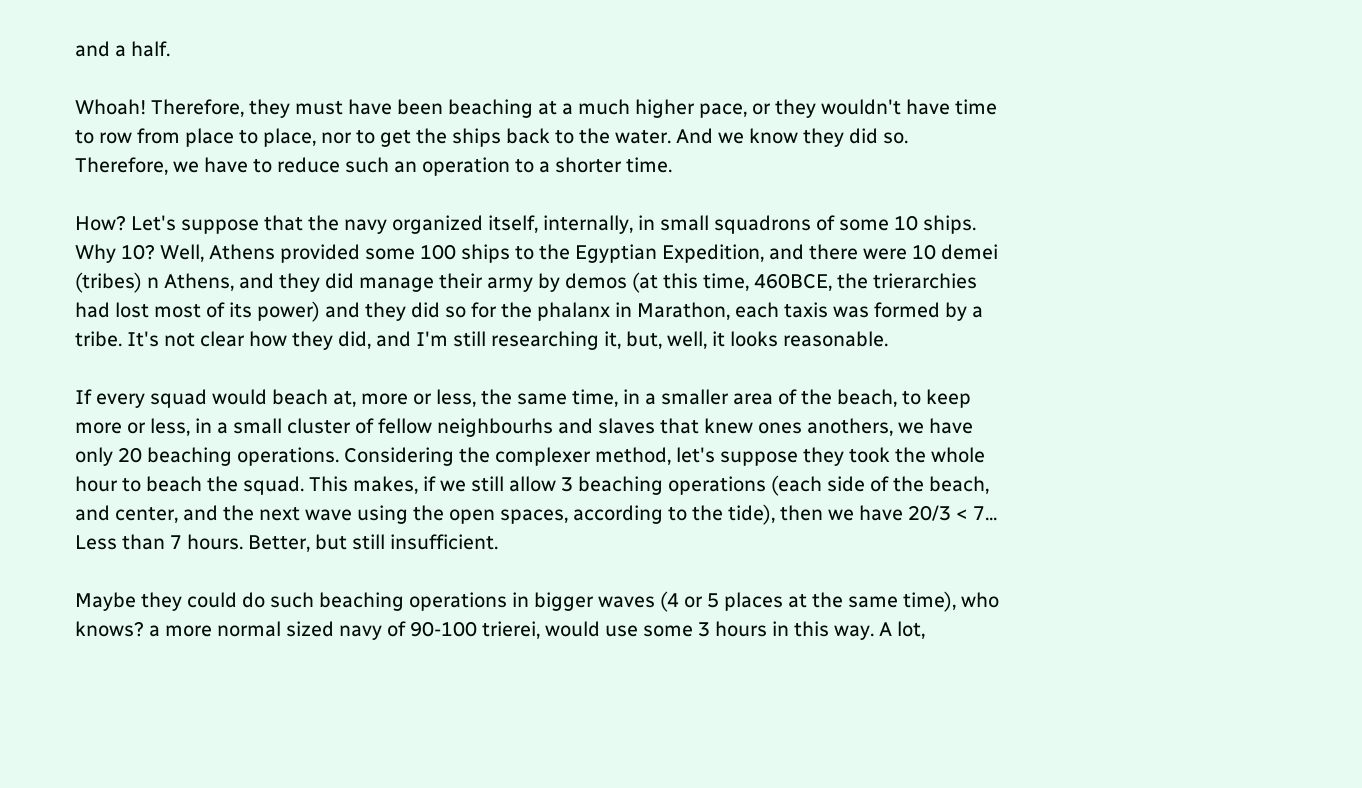and a half.

Whoah! Therefore, they must have been beaching at a much higher pace, or they wouldn't have time to row from place to place, nor to get the ships back to the water. And we know they did so. Therefore, we have to reduce such an operation to a shorter time.

How? Let's suppose that the navy organized itself, internally, in small squadrons of some 10 ships. Why 10? Well, Athens provided some 100 ships to the Egyptian Expedition, and there were 10 demei (tribes) n Athens, and they did manage their army by demos (at this time, 460BCE, the trierarchies had lost most of its power) and they did so for the phalanx in Marathon, each taxis was formed by a tribe. It's not clear how they did, and I'm still researching it, but, well, it looks reasonable.

If every squad would beach at, more or less, the same time, in a smaller area of the beach, to keep more or less, in a small cluster of fellow neighbourhs and slaves that knew ones anothers, we have only 20 beaching operations. Considering the complexer method, let's suppose they took the whole hour to beach the squad. This makes, if we still allow 3 beaching operations (each side of the beach, and center, and the next wave using the open spaces, according to the tide), then we have 20/3 < 7... Less than 7 hours. Better, but still insufficient.

Maybe they could do such beaching operations in bigger waves (4 or 5 places at the same time), who knows? a more normal sized navy of 90-100 trierei, would use some 3 hours in this way. A lot,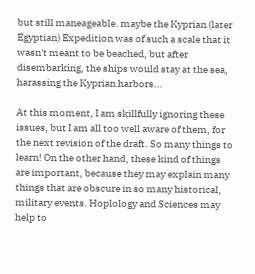but still maneageable. maybe the Kyprian (later Egyptian) Expedition was of such a scale that it wasn't meant to be beached, but after disembarking, the ships would stay at the sea, harassing the Kyprian harbors...

At this moment, I am skillfully ignoring these issues, but I am all too well aware of them, for the next revision of the draft. So many things to learn! On the other hand, these kind of things are important, because they may explain many things that are obscure in so many historical, military events. Hoplology and Sciences may help to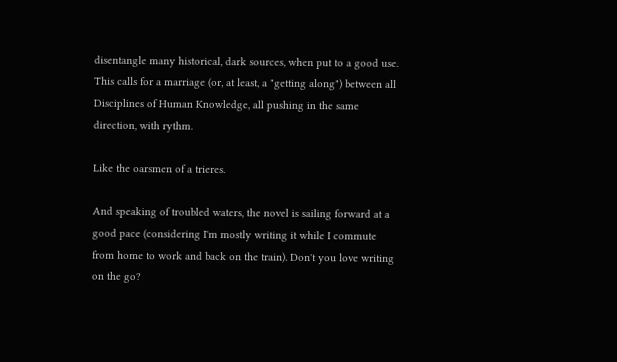disentangle many historical, dark sources, when put to a good use. This calls for a marriage (or, at least, a "getting along") between all Disciplines of Human Knowledge, all pushing in the same direction, with rythm.

Like the oarsmen of a trieres.

And speaking of troubled waters, the novel is sailing forward at a good pace (considering I'm mostly writing it while I commute from home to work and back on the train). Don't you love writing on the go?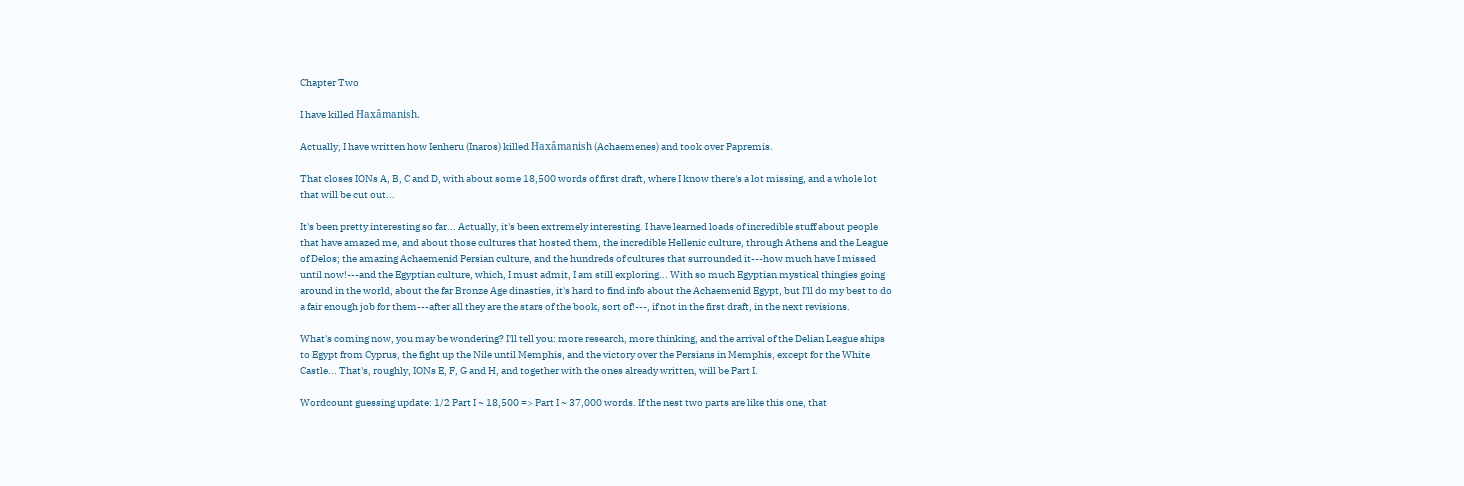Chapter Two

I have killed Haxâmanish.

Actually, I have written how Ienheru (Inaros) killed Haxâmanish (Achaemenes) and took over Papremis.

That closes IONs A, B, C and D, with about some 18,500 words of first draft, where I know there's a lot missing, and a whole lot that will be cut out...

It's been pretty interesting so far... Actually, it's been extremely interesting. I have learned loads of incredible stuff about people that have amazed me, and about those cultures that hosted them, the incredible Hellenic culture, through Athens and the League of Delos; the amazing Achaemenid Persian culture, and the hundreds of cultures that surrounded it---how much have I missed until now!---and the Egyptian culture, which, I must admit, I am still exploring... With so much Egyptian mystical thingies going around in the world, about the far Bronze Age dinasties, it's hard to find info about the Achaemenid Egypt, but I'll do my best to do a fair enough job for them---after all they are the stars of the book, sort of!---, if not in the first draft, in the next revisions.

What's coming now, you may be wondering? I'll tell you: more research, more thinking, and the arrival of the Delian League ships to Egypt from Cyprus, the fight up the Nile until Memphis, and the victory over the Persians in Memphis, except for the White Castle... That's, roughly, IONs E, F, G and H, and together with the ones already written, will be Part I.

Wordcount guessing update: 1/2 Part I ~ 18,500 => Part I ~ 37,000 words. If the nest two parts are like this one, that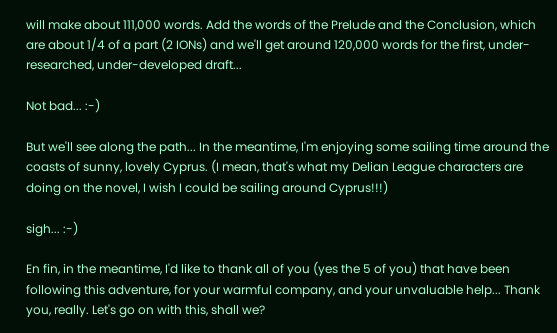will make about 111,000 words. Add the words of the Prelude and the Conclusion, which are about 1/4 of a part (2 IONs) and we'll get around 120,000 words for the first, under-researched, under-developed draft...

Not bad... :-)

But we'll see along the path... In the meantime, I'm enjoying some sailing time around the coasts of sunny, lovely Cyprus. (I mean, that's what my Delian League characters are doing on the novel, I wish I could be sailing around Cyprus!!!)

sigh... :-)

En fin, in the meantime, I'd like to thank all of you (yes the 5 of you) that have been following this adventure, for your warmful company, and your unvaluable help... Thank you, really. Let's go on with this, shall we?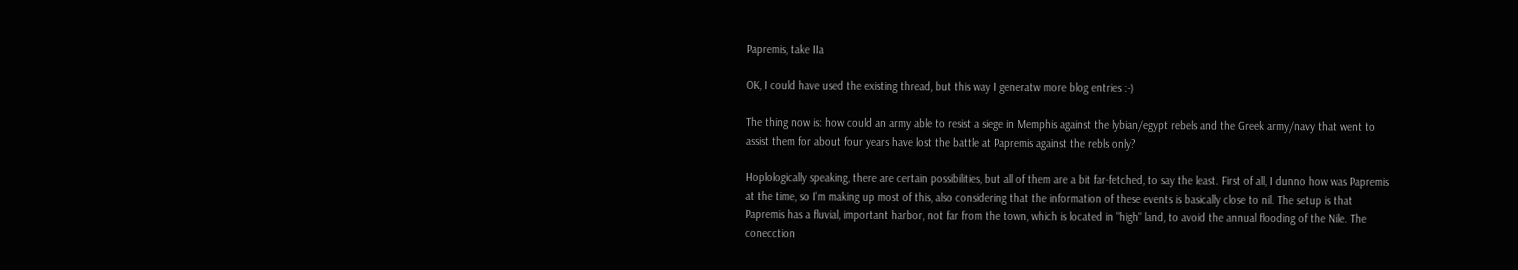Papremis, take IIa

OK, I could have used the existing thread, but this way I generatw more blog entries :-)

The thing now is: how could an army able to resist a siege in Memphis against the lybian/egypt rebels and the Greek army/navy that went to assist them for about four years have lost the battle at Papremis against the rebls only?

Hoplologically speaking, there are certain possibilities, but all of them are a bit far-fetched, to say the least. First of all, I dunno how was Papremis at the time, so I'm making up most of this, also considering that the information of these events is basically close to nil. The setup is that Papremis has a fluvial, important harbor, not far from the town, which is located in "high" land, to avoid the annual flooding of the Nile. The conecction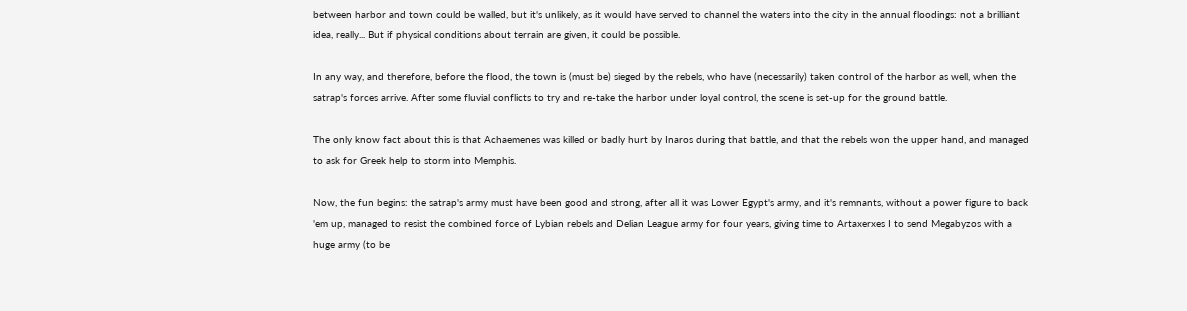between harbor and town could be walled, but it's unlikely, as it would have served to channel the waters into the city in the annual floodings: not a brilliant idea, really... But if physical conditions about terrain are given, it could be possible.

In any way, and therefore, before the flood, the town is (must be) sieged by the rebels, who have (necessarily) taken control of the harbor as well, when the satrap's forces arrive. After some fluvial conflicts to try and re-take the harbor under loyal control, the scene is set-up for the ground battle.

The only know fact about this is that Achaemenes was killed or badly hurt by Inaros during that battle, and that the rebels won the upper hand, and managed to ask for Greek help to storm into Memphis.

Now, the fun begins: the satrap's army must have been good and strong, after all it was Lower Egypt's army, and it's remnants, without a power figure to back 'em up, managed to resist the combined force of Lybian rebels and Delian League army for four years, giving time to Artaxerxes I to send Megabyzos with a huge army (to be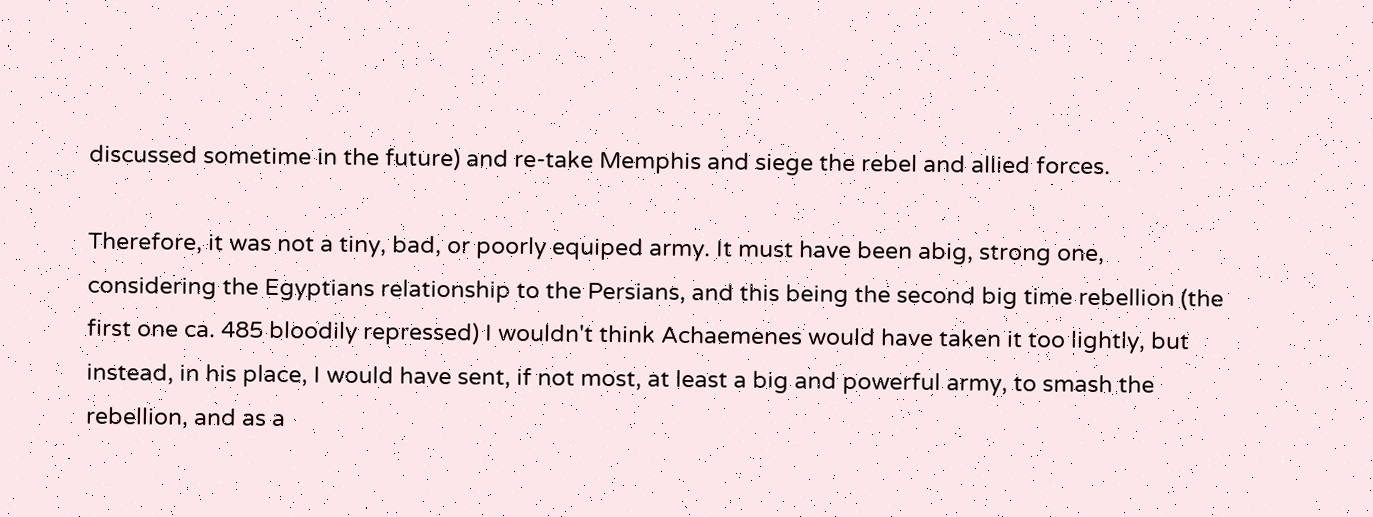discussed sometime in the future) and re-take Memphis and siege the rebel and allied forces.

Therefore, it was not a tiny, bad, or poorly equiped army. It must have been abig, strong one, considering the Egyptians relationship to the Persians, and this being the second big time rebellion (the first one ca. 485 bloodily repressed) I wouldn't think Achaemenes would have taken it too lightly, but instead, in his place, I would have sent, if not most, at least a big and powerful army, to smash the rebellion, and as a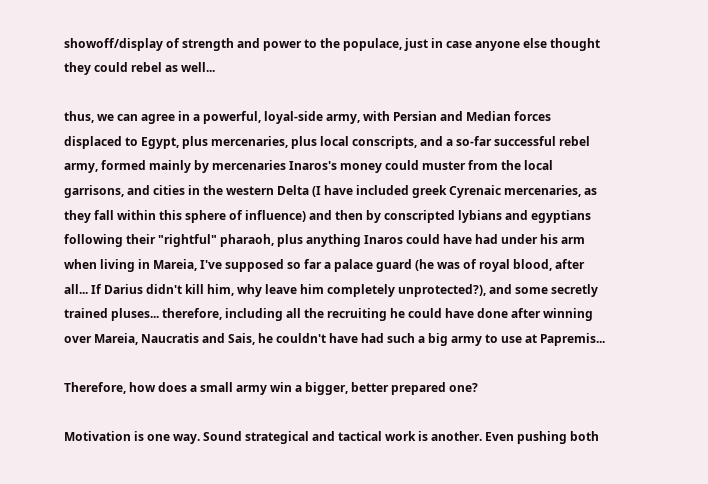showoff/display of strength and power to the populace, just in case anyone else thought they could rebel as well...

thus, we can agree in a powerful, loyal-side army, with Persian and Median forces displaced to Egypt, plus mercenaries, plus local conscripts, and a so-far successful rebel army, formed mainly by mercenaries Inaros's money could muster from the local garrisons, and cities in the western Delta (I have included greek Cyrenaic mercenaries, as they fall within this sphere of influence) and then by conscripted lybians and egyptians following their "rightful" pharaoh, plus anything Inaros could have had under his arm when living in Mareia, I've supposed so far a palace guard (he was of royal blood, after all... If Darius didn't kill him, why leave him completely unprotected?), and some secretly trained pluses... therefore, including all the recruiting he could have done after winning over Mareia, Naucratis and Sais, he couldn't have had such a big army to use at Papremis...

Therefore, how does a small army win a bigger, better prepared one?

Motivation is one way. Sound strategical and tactical work is another. Even pushing both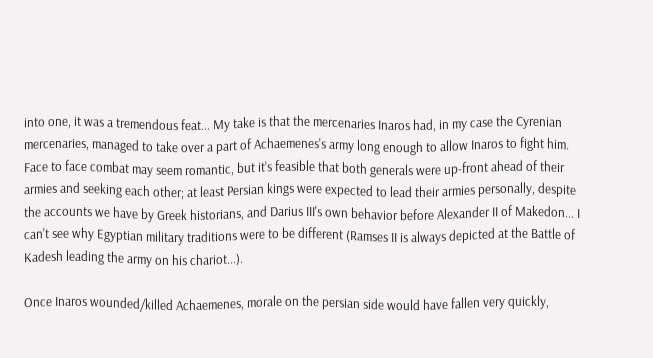into one, it was a tremendous feat... My take is that the mercenaries Inaros had, in my case the Cyrenian mercenaries, managed to take over a part of Achaemenes's army long enough to allow Inaros to fight him. Face to face combat may seem romantic, but it's feasible that both generals were up-front ahead of their armies and seeking each other; at least Persian kings were expected to lead their armies personally, despite the accounts we have by Greek historians, and Darius III's own behavior before Alexander II of Makedon... I can't see why Egyptian military traditions were to be different (Ramses II is always depicted at the Battle of Kadesh leading the army on his chariot...).

Once Inaros wounded/killed Achaemenes, morale on the persian side would have fallen very quickly,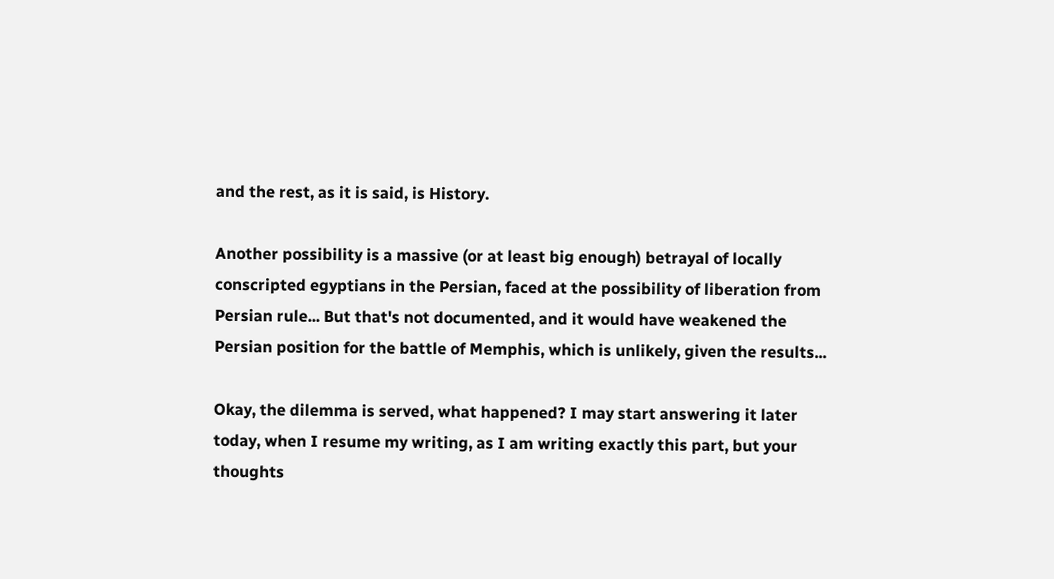and the rest, as it is said, is History.

Another possibility is a massive (or at least big enough) betrayal of locally conscripted egyptians in the Persian, faced at the possibility of liberation from Persian rule... But that's not documented, and it would have weakened the Persian position for the battle of Memphis, which is unlikely, given the results...

Okay, the dilemma is served, what happened? I may start answering it later today, when I resume my writing, as I am writing exactly this part, but your thoughts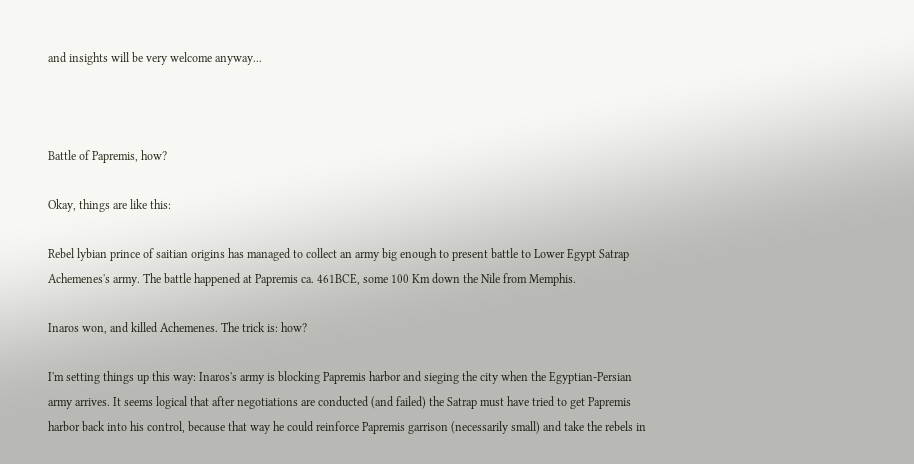and insights will be very welcome anyway...



Battle of Papremis, how?

Okay, things are like this:

Rebel lybian prince of saitian origins has managed to collect an army big enough to present battle to Lower Egypt Satrap Achemenes's army. The battle happened at Papremis ca. 461BCE, some 100 Km down the Nile from Memphis.

Inaros won, and killed Achemenes. The trick is: how?

I'm setting things up this way: Inaros's army is blocking Papremis harbor and sieging the city when the Egyptian-Persian army arrives. It seems logical that after negotiations are conducted (and failed) the Satrap must have tried to get Papremis harbor back into his control, because that way he could reinforce Papremis garrison (necessarily small) and take the rebels in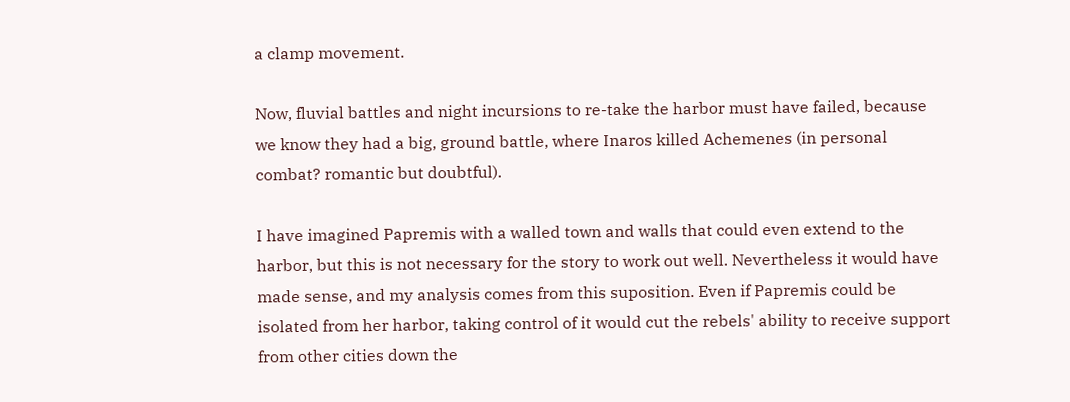a clamp movement.

Now, fluvial battles and night incursions to re-take the harbor must have failed, because we know they had a big, ground battle, where Inaros killed Achemenes (in personal combat? romantic but doubtful).

I have imagined Papremis with a walled town and walls that could even extend to the harbor, but this is not necessary for the story to work out well. Nevertheless it would have made sense, and my analysis comes from this suposition. Even if Papremis could be isolated from her harbor, taking control of it would cut the rebels' ability to receive support from other cities down the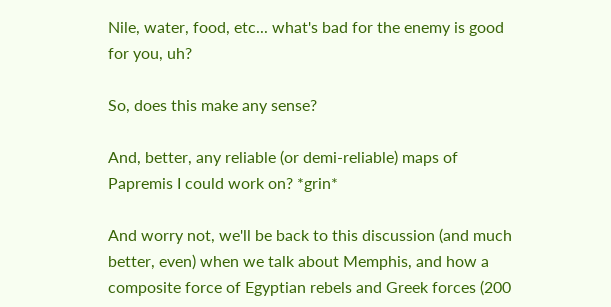Nile, water, food, etc... what's bad for the enemy is good for you, uh?

So, does this make any sense?

And, better, any reliable (or demi-reliable) maps of Papremis I could work on? *grin*

And worry not, we'll be back to this discussion (and much better, even) when we talk about Memphis, and how a composite force of Egyptian rebels and Greek forces (200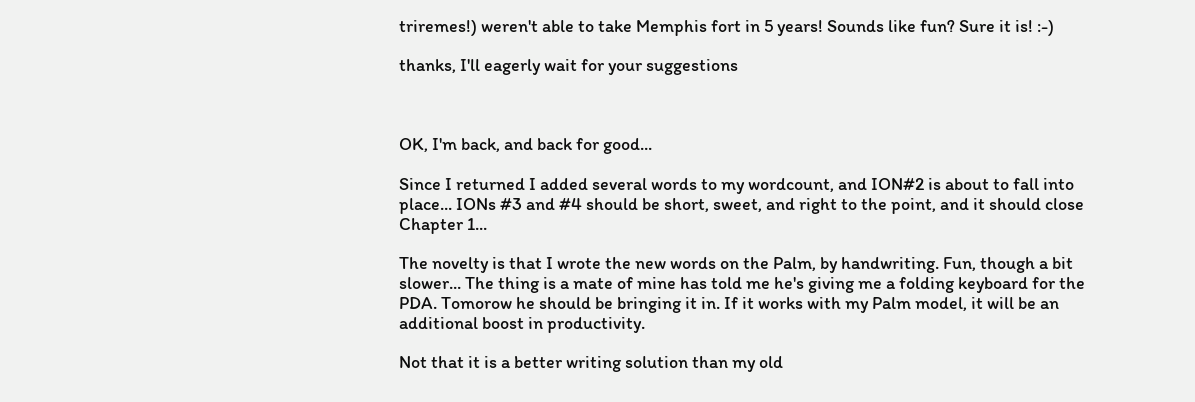triremes!) weren't able to take Memphis fort in 5 years! Sounds like fun? Sure it is! :-)

thanks, I'll eagerly wait for your suggestions



OK, I'm back, and back for good...

Since I returned I added several words to my wordcount, and ION#2 is about to fall into place... IONs #3 and #4 should be short, sweet, and right to the point, and it should close Chapter 1...

The novelty is that I wrote the new words on the Palm, by handwriting. Fun, though a bit slower... The thing is a mate of mine has told me he's giving me a folding keyboard for the PDA. Tomorow he should be bringing it in. If it works with my Palm model, it will be an additional boost in productivity.

Not that it is a better writing solution than my old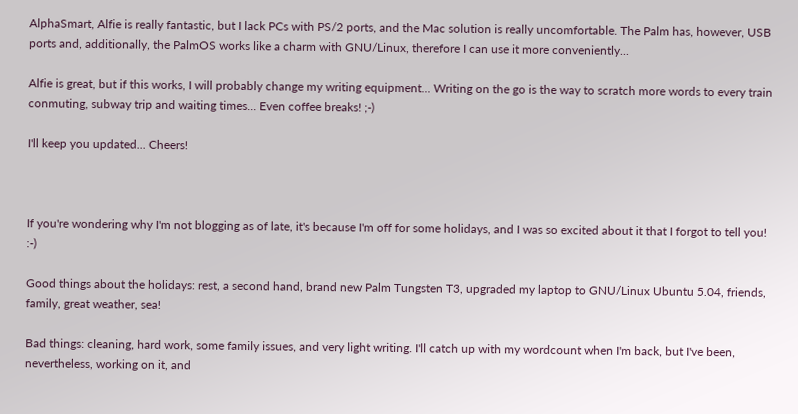AlphaSmart, Alfie is really fantastic, but I lack PCs with PS/2 ports, and the Mac solution is really uncomfortable. The Palm has, however, USB ports and, additionally, the PalmOS works like a charm with GNU/Linux, therefore I can use it more conveniently...

Alfie is great, but if this works, I will probably change my writing equipment... Writing on the go is the way to scratch more words to every train conmuting, subway trip and waiting times... Even coffee breaks! ;-)

I'll keep you updated... Cheers!



If you're wondering why I'm not blogging as of late, it's because I'm off for some holidays, and I was so excited about it that I forgot to tell you! :-)

Good things about the holidays: rest, a second hand, brand new Palm Tungsten T3, upgraded my laptop to GNU/Linux Ubuntu 5.04, friends, family, great weather, sea!

Bad things: cleaning, hard work, some family issues, and very light writing. I'll catch up with my wordcount when I'm back, but I've been, nevertheless, working on it, and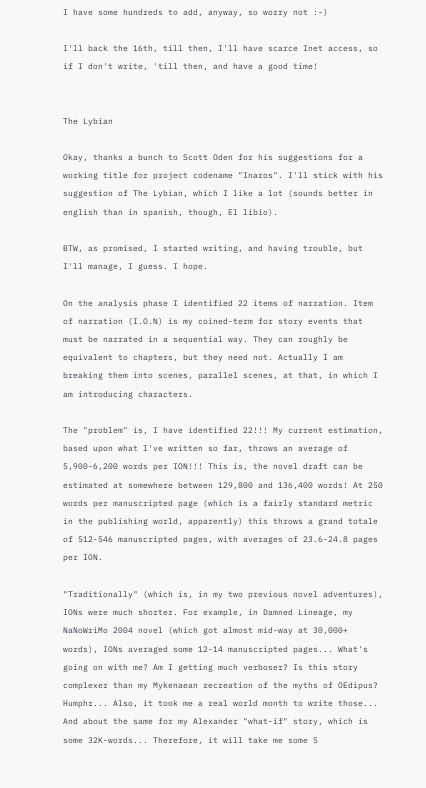I have some hundreds to add, anyway, so worry not :-)

I'll back the 16th, till then, I'll have scarce Inet access, so if I don't write, 'till then, and have a good time!


The Lybian

Okay, thanks a bunch to Scott Oden for his suggestions for a working title for project codename "Inaros". I'll stick with his suggestion of The Lybian, which I like a lot (sounds better in english than in spanish, though, El libio).

BTW, as promised, I started writing, and having trouble, but I'll manage, I guess. I hope.

On the analysis phase I identified 22 items of narration. Item of narration (I.O.N) is my coined-term for story events that must be narrated in a sequential way. They can roughly be equivalent to chapters, but they need not. Actually I am breaking them into scenes, parallel scenes, at that, in which I am introducing characters.

The "problem" is, I have identified 22!!! My current estimation, based upon what I've written so far, throws an average of 5,900-6,200 words per ION!!! This is, the novel draft can be estimated at somewhere between 129,800 and 136,400 words! At 250 words per manuscripted page (which is a fairly standard metric in the publishing world, apparently) this throws a grand totale of 512-546 manuscripted pages, with averages of 23.6-24.8 pages per ION.

"Traditionally" (which is, in my two previous novel adventures), IONs were much shorter. For example, in Damned Lineage, my NaNoWriMo 2004 novel (which got almost mid-way at 30,000+ words), IONs averaged some 12-14 manuscripted pages... What's going on with me? Am I getting much verboser? Is this story complexer than my Mykenaean recreation of the myths of OEdipus? Humphr... Also, it took me a real world month to write those... And about the same for my Alexander "what-if" story, which is some 32K-words... Therefore, it will take me some 5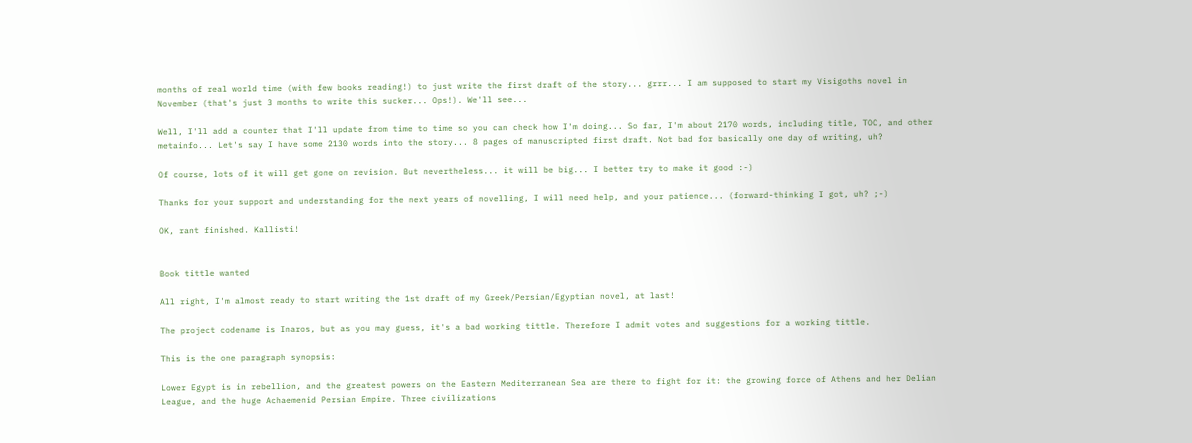months of real world time (with few books reading!) to just write the first draft of the story... grrr... I am supposed to start my Visigoths novel in November (that's just 3 months to write this sucker... Ops!). We'll see...

Well, I'll add a counter that I'll update from time to time so you can check how I'm doing... So far, I'm about 2170 words, including title, TOC, and other metainfo... Let's say I have some 2130 words into the story... 8 pages of manuscripted first draft. Not bad for basically one day of writing, uh?

Of course, lots of it will get gone on revision. But nevertheless... it will be big... I better try to make it good :-)

Thanks for your support and understanding for the next years of novelling, I will need help, and your patience... (forward-thinking I got, uh? ;-)

OK, rant finished. Kallisti!


Book tittle wanted

All right, I'm almost ready to start writing the 1st draft of my Greek/Persian/Egyptian novel, at last!

The project codename is Inaros, but as you may guess, it's a bad working tittle. Therefore I admit votes and suggestions for a working tittle.

This is the one paragraph synopsis:

Lower Egypt is in rebellion, and the greatest powers on the Eastern Mediterranean Sea are there to fight for it: the growing force of Athens and her Delian League, and the huge Achaemenid Persian Empire. Three civilizations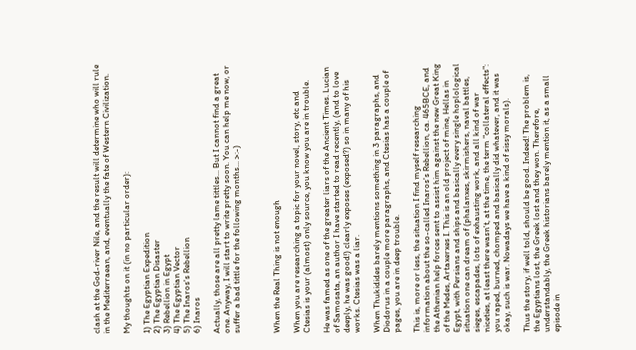clash at the God-river Nile, and the result will determine who will rule in the Mediterraean, and, eventually the fate of Western Civilization.

My thoughts on it (in no particular order):

1) The Egyptian Expedition
2) The Egyptian Disaster
3) Rebellion in Egypt
4) The Egyptian Vector
5) The Inaros's Rebellion
6) Inaros

Actually, those are all pretty lame tittles... But I cannot find a great one. Anyway, I will start to write pretty soon. You can help me now, or suffer a bad tittle for the following months... >:-)



When the Real Thing is not enough

When you are researching a topic for your novel, story, etc and Ctesias is your (almost) only source, you know you are in trouble.

He was famed as one of the greater liars of the Ancient Times. Lucian of Samosata, an author I have started to read recently, (and to love deeply, he was good!) clearly exposes (exposed?) so in many of his works. Ctesias was a liar.

When Thukidides barely mentions something in 3 paragraphs, and Diodorus in a couple more paragraphs, and Ctesias has a couple of pages, you are in deep trouble.

This is, more or less, the situation I find myself researching information about the so-called Inaros's Rebellion, ca. 465BCE, and the Athenian help forces sent to assist him against the new Great King of the Medes, Artaxerxes I. This is an old project of mine, Hellas in Egypt, with Persians and ships and basically every single hoplological situation one can dream of (phalanxes, skirmishers, naval battles, sieges, escapades, lots of exhausting work, and all kind of war niceties, at least there wasn't, at the time, the term "collateral effects": you raped, burned, chomped and basically did whatever, and it was okay, such is war. Nowadays we have a kind of sissy morals).

Thus the story, if well told, should be good. Indeed! The problem is, the Egyptians lost, the Greek lost and they won. Therefore, understandably, the Greek historians barely mention it, as a small episode in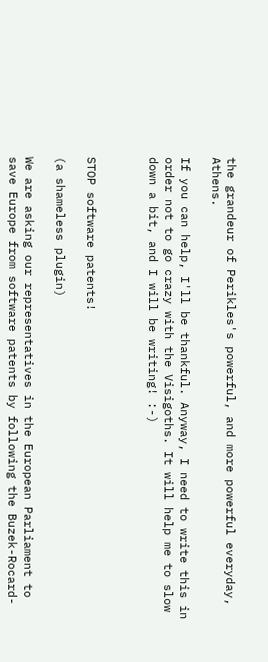the grandeur of Perikles's powerful, and more powerful everyday, Athens.

If you can help, I'll be thankful. Anyway, I need to write this in order not to go crazy with the Visigoths. It will help me to slow down a bit, and I will be writing! :-)



STOP software patents!

(a shameless plugin)

We are asking our representatives in the European Parliament to save Europe from software patents by following the Buzek-Rocard-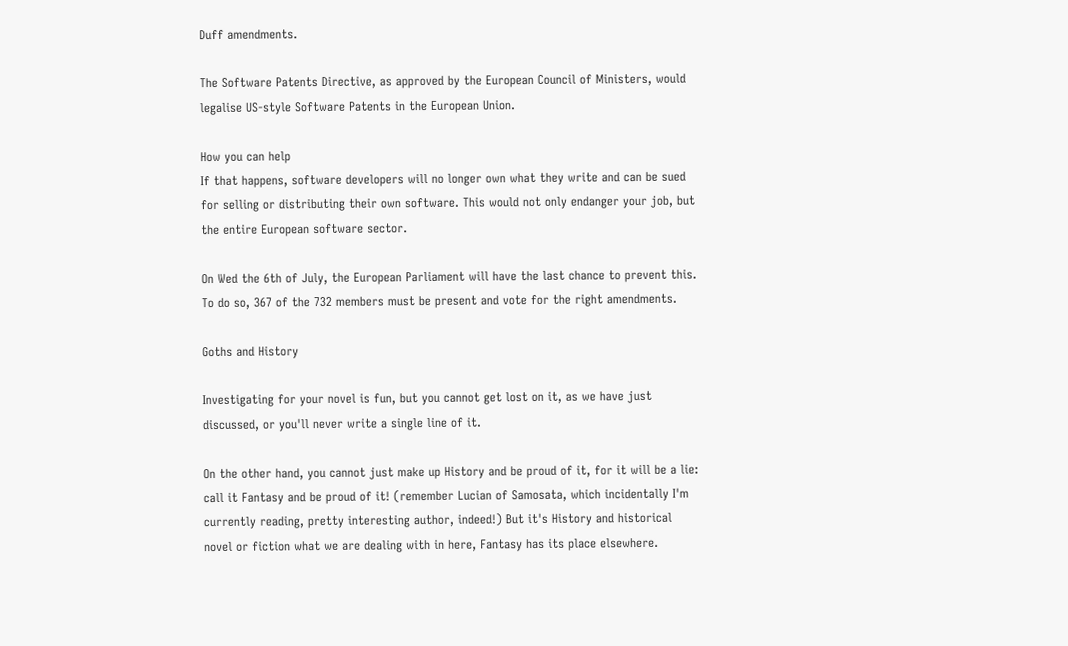Duff amendments.

The Software Patents Directive, as approved by the European Council of Ministers, would legalise US-style Software Patents in the European Union.

How you can help
If that happens, software developers will no longer own what they write and can be sued for selling or distributing their own software. This would not only endanger your job, but the entire European software sector.

On Wed the 6th of July, the European Parliament will have the last chance to prevent this. To do so, 367 of the 732 members must be present and vote for the right amendments.

Goths and History

Investigating for your novel is fun, but you cannot get lost on it, as we have just discussed, or you'll never write a single line of it.

On the other hand, you cannot just make up History and be proud of it, for it will be a lie: call it Fantasy and be proud of it! (remember Lucian of Samosata, which incidentally I'm currently reading, pretty interesting author, indeed!) But it's History and historical novel or fiction what we are dealing with in here, Fantasy has its place elsewhere.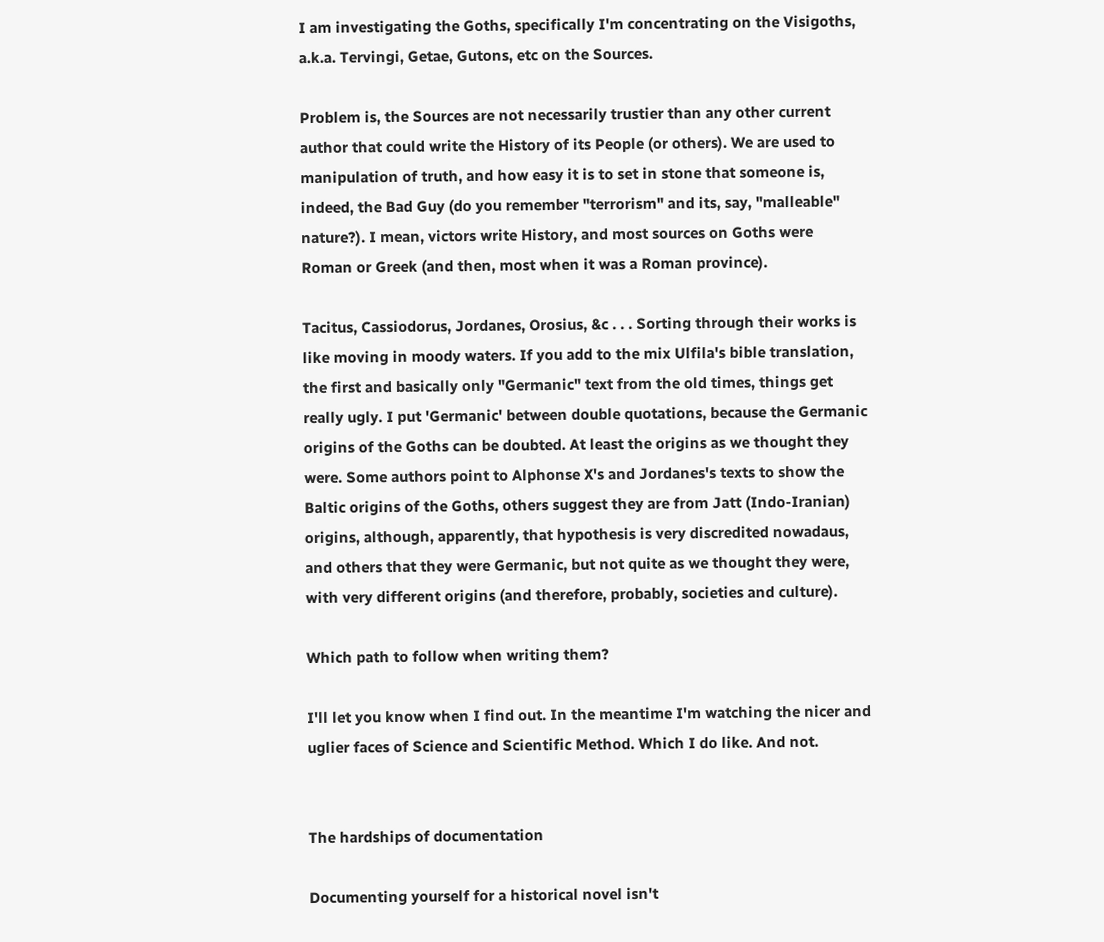I am investigating the Goths, specifically I'm concentrating on the Visigoths, a.k.a. Tervingi, Getae, Gutons, etc on the Sources.

Problem is, the Sources are not necessarily trustier than any other current author that could write the History of its People (or others). We are used to manipulation of truth, and how easy it is to set in stone that someone is, indeed, the Bad Guy (do you remember "terrorism" and its, say, "malleable" nature?). I mean, victors write History, and most sources on Goths were Roman or Greek (and then, most when it was a Roman province).

Tacitus, Cassiodorus, Jordanes, Orosius, &c . . . Sorting through their works is like moving in moody waters. If you add to the mix Ulfila's bible translation, the first and basically only "Germanic" text from the old times, things get really ugly. I put 'Germanic' between double quotations, because the Germanic origins of the Goths can be doubted. At least the origins as we thought they were. Some authors point to Alphonse X's and Jordanes's texts to show the Baltic origins of the Goths, others suggest they are from Jatt (Indo-Iranian) origins, although, apparently, that hypothesis is very discredited nowadaus, and others that they were Germanic, but not quite as we thought they were, with very different origins (and therefore, probably, societies and culture).

Which path to follow when writing them?

I'll let you know when I find out. In the meantime I'm watching the nicer and uglier faces of Science and Scientific Method. Which I do like. And not.


The hardships of documentation

Documenting yourself for a historical novel isn't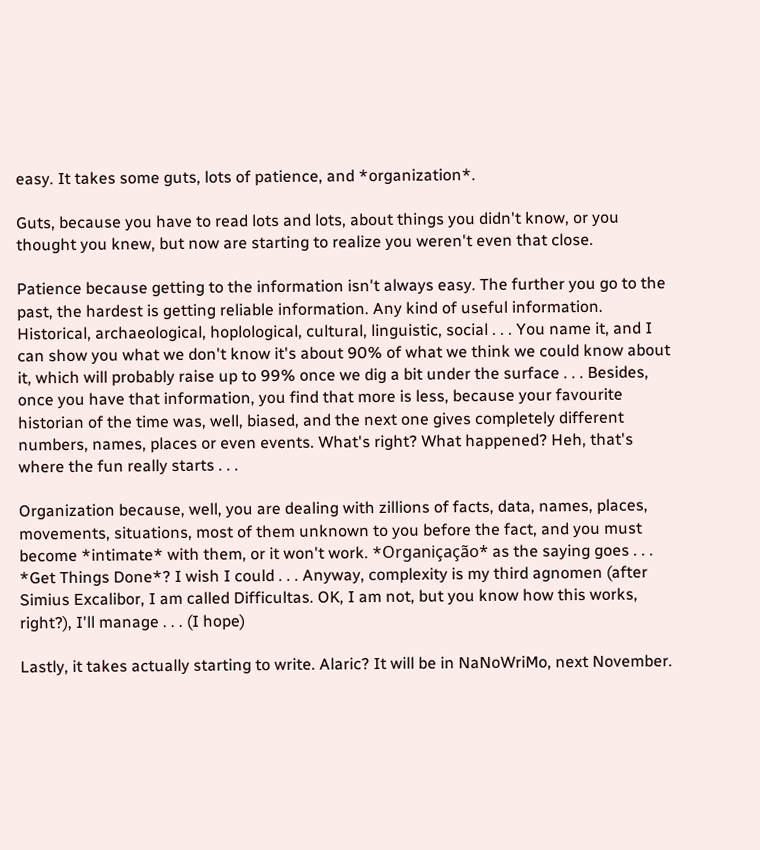easy. It takes some guts, lots of patience, and *organization*.

Guts, because you have to read lots and lots, about things you didn't know, or you thought you knew, but now are starting to realize you weren't even that close.

Patience because getting to the information isn't always easy. The further you go to the past, the hardest is getting reliable information. Any kind of useful information. Historical, archaeological, hoplological, cultural, linguistic, social . . . You name it, and I can show you what we don't know it's about 90% of what we think we could know about it, which will probably raise up to 99% once we dig a bit under the surface . . . Besides, once you have that information, you find that more is less, because your favourite historian of the time was, well, biased, and the next one gives completely different numbers, names, places or even events. What's right? What happened? Heh, that's where the fun really starts . . .

Organization because, well, you are dealing with zillions of facts, data, names, places, movements, situations, most of them unknown to you before the fact, and you must become *intimate* with them, or it won't work. *Organiçação* as the saying goes . . . *Get Things Done*? I wish I could . . . Anyway, complexity is my third agnomen (after Simius Excalibor, I am called Difficultas. OK, I am not, but you know how this works, right?), I'll manage . . . (I hope)

Lastly, it takes actually starting to write. Alaric? It will be in NaNoWriMo, next November.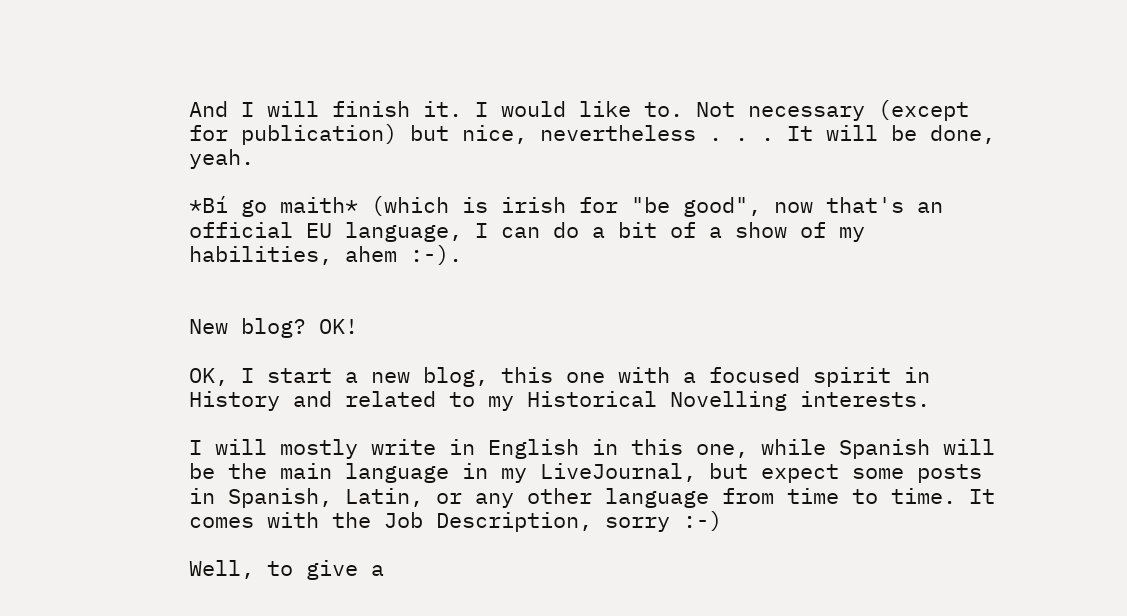And I will finish it. I would like to. Not necessary (except for publication) but nice, nevertheless . . . It will be done, yeah.

*Bí go maith* (which is irish for "be good", now that's an official EU language, I can do a bit of a show of my habilities, ahem :-).


New blog? OK!

OK, I start a new blog, this one with a focused spirit in History and related to my Historical Novelling interests.

I will mostly write in English in this one, while Spanish will be the main language in my LiveJournal, but expect some posts in Spanish, Latin, or any other language from time to time. It comes with the Job Description, sorry :-)

Well, to give a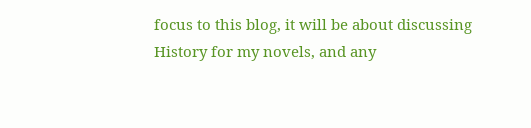focus to this blog, it will be about discussing History for my novels, and any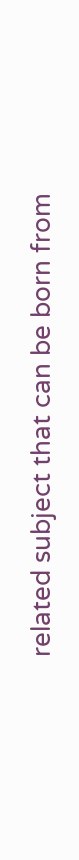related subject that can be born from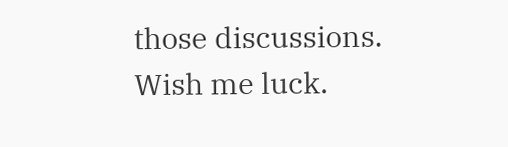those discussions. Wish me luck.